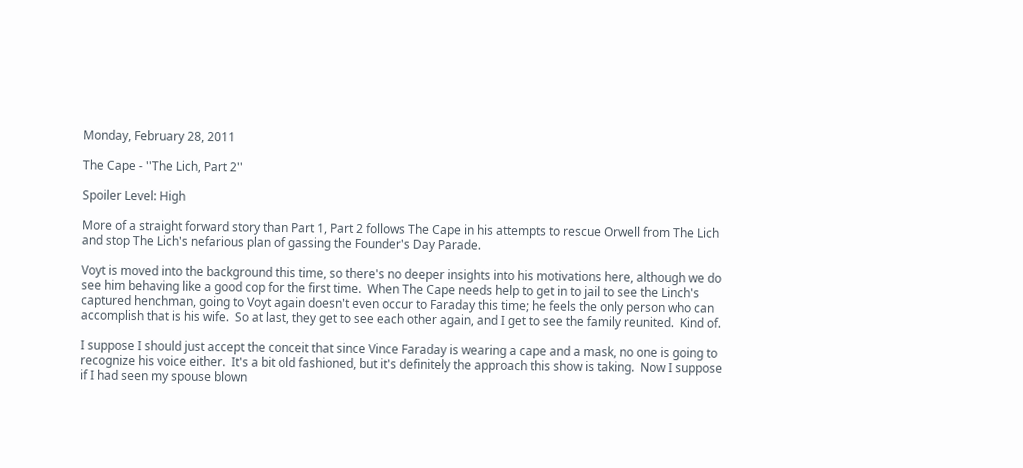Monday, February 28, 2011

The Cape - ''The Lich, Part 2''

Spoiler Level: High

More of a straight forward story than Part 1, Part 2 follows The Cape in his attempts to rescue Orwell from The Lich and stop The Lich's nefarious plan of gassing the Founder's Day Parade.

Voyt is moved into the background this time, so there's no deeper insights into his motivations here, although we do see him behaving like a good cop for the first time.  When The Cape needs help to get in to jail to see the Linch's captured henchman, going to Voyt again doesn't even occur to Faraday this time; he feels the only person who can accomplish that is his wife.  So at last, they get to see each other again, and I get to see the family reunited.  Kind of.

I suppose I should just accept the conceit that since Vince Faraday is wearing a cape and a mask, no one is going to recognize his voice either.  It's a bit old fashioned, but it's definitely the approach this show is taking.  Now I suppose if I had seen my spouse blown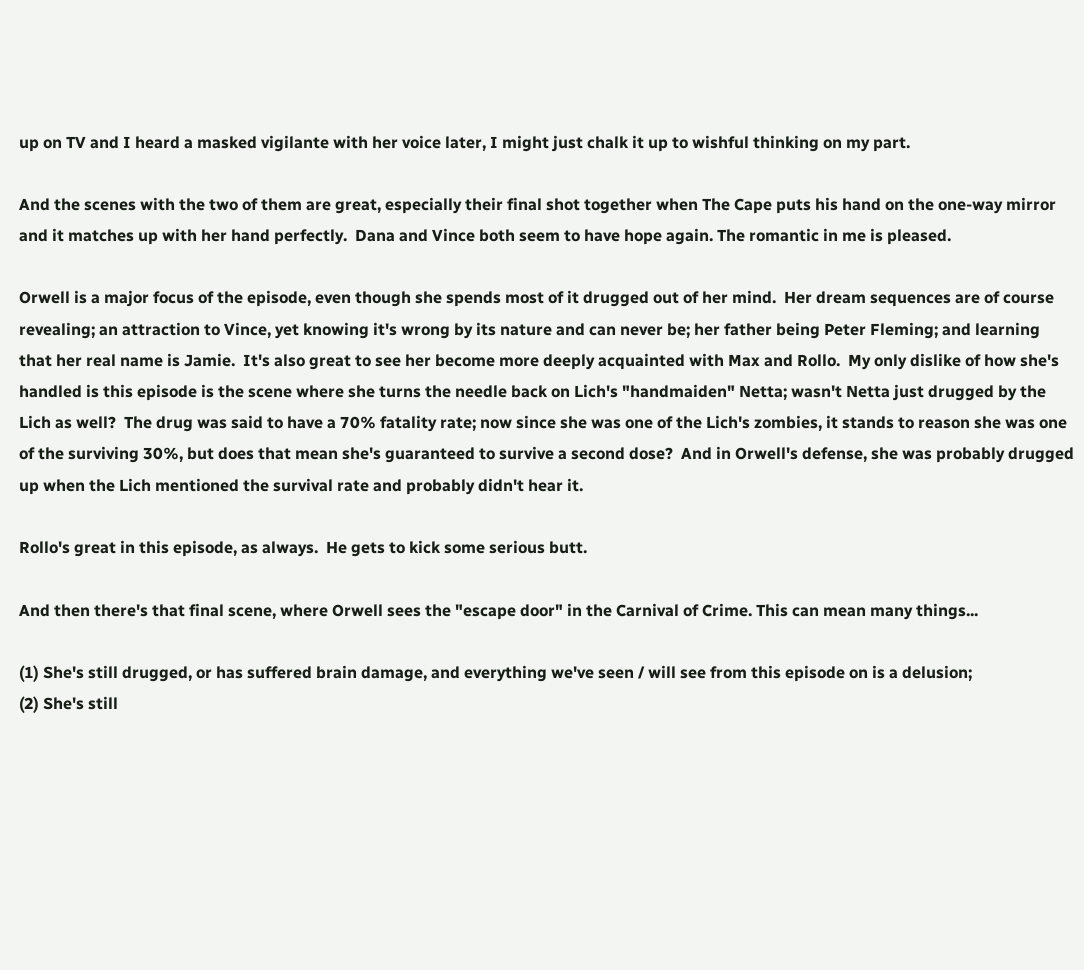up on TV and I heard a masked vigilante with her voice later, I might just chalk it up to wishful thinking on my part.

And the scenes with the two of them are great, especially their final shot together when The Cape puts his hand on the one-way mirror and it matches up with her hand perfectly.  Dana and Vince both seem to have hope again. The romantic in me is pleased.

Orwell is a major focus of the episode, even though she spends most of it drugged out of her mind.  Her dream sequences are of course revealing; an attraction to Vince, yet knowing it's wrong by its nature and can never be; her father being Peter Fleming; and learning that her real name is Jamie.  It's also great to see her become more deeply acquainted with Max and Rollo.  My only dislike of how she's handled is this episode is the scene where she turns the needle back on Lich's "handmaiden" Netta; wasn't Netta just drugged by the Lich as well?  The drug was said to have a 70% fatality rate; now since she was one of the Lich's zombies, it stands to reason she was one of the surviving 30%, but does that mean she's guaranteed to survive a second dose?  And in Orwell's defense, she was probably drugged up when the Lich mentioned the survival rate and probably didn't hear it.

Rollo's great in this episode, as always.  He gets to kick some serious butt.

And then there's that final scene, where Orwell sees the "escape door" in the Carnival of Crime. This can mean many things...

(1) She's still drugged, or has suffered brain damage, and everything we've seen / will see from this episode on is a delusion;
(2) She's still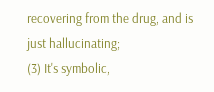recovering from the drug, and is just hallucinating;
(3) It's symbolic,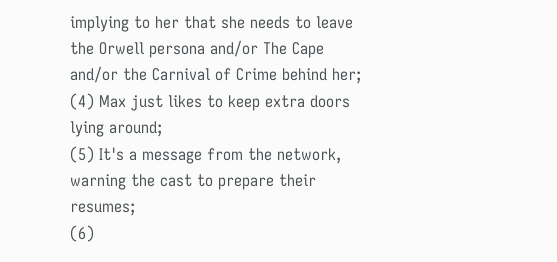implying to her that she needs to leave the Orwell persona and/or The Cape and/or the Carnival of Crime behind her;
(4) Max just likes to keep extra doors lying around;
(5) It's a message from the network, warning the cast to prepare their resumes;
(6)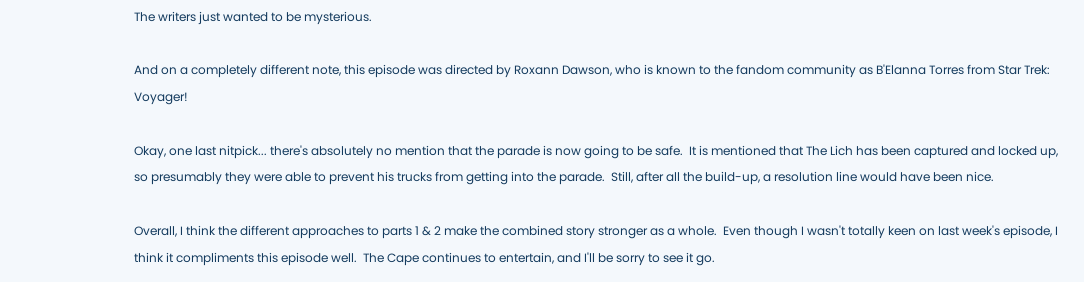The writers just wanted to be mysterious.

And on a completely different note, this episode was directed by Roxann Dawson, who is known to the fandom community as B'Elanna Torres from Star Trek: Voyager!

Okay, one last nitpick... there's absolutely no mention that the parade is now going to be safe.  It is mentioned that The Lich has been captured and locked up, so presumably they were able to prevent his trucks from getting into the parade.  Still, after all the build-up, a resolution line would have been nice.

Overall, I think the different approaches to parts 1 & 2 make the combined story stronger as a whole.  Even though I wasn't totally keen on last week's episode, I think it compliments this episode well.  The Cape continues to entertain, and I'll be sorry to see it go.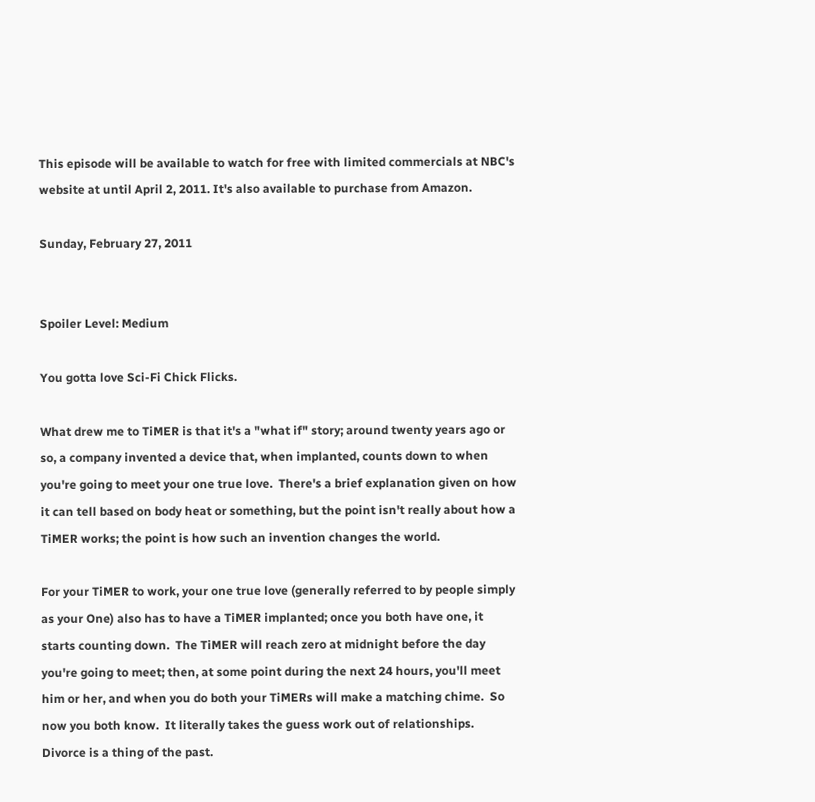This episode will be available to watch for free with limited commercials at NBC's website at until April 2, 2011. It's also available to purchase from Amazon.

Sunday, February 27, 2011


Spoiler Level: Medium

You gotta love Sci-Fi Chick Flicks.

What drew me to TiMER is that it's a "what if" story; around twenty years ago or so, a company invented a device that, when implanted, counts down to when you're going to meet your one true love.  There's a brief explanation given on how it can tell based on body heat or something, but the point isn't really about how a TiMER works; the point is how such an invention changes the world.

For your TiMER to work, your one true love (generally referred to by people simply as your One) also has to have a TiMER implanted; once you both have one, it starts counting down.  The TiMER will reach zero at midnight before the day you're going to meet; then, at some point during the next 24 hours, you'll meet him or her, and when you do both your TiMERs will make a matching chime.  So now you both know.  It literally takes the guess work out of relationships.  Divorce is a thing of the past.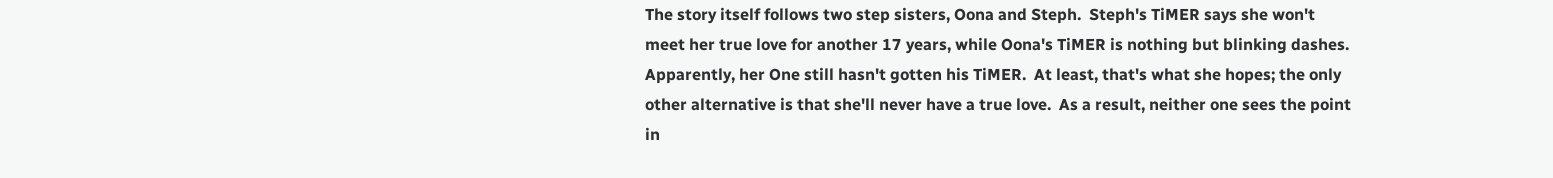The story itself follows two step sisters, Oona and Steph.  Steph's TiMER says she won't meet her true love for another 17 years, while Oona's TiMER is nothing but blinking dashes.  Apparently, her One still hasn't gotten his TiMER.  At least, that's what she hopes; the only other alternative is that she'll never have a true love.  As a result, neither one sees the point in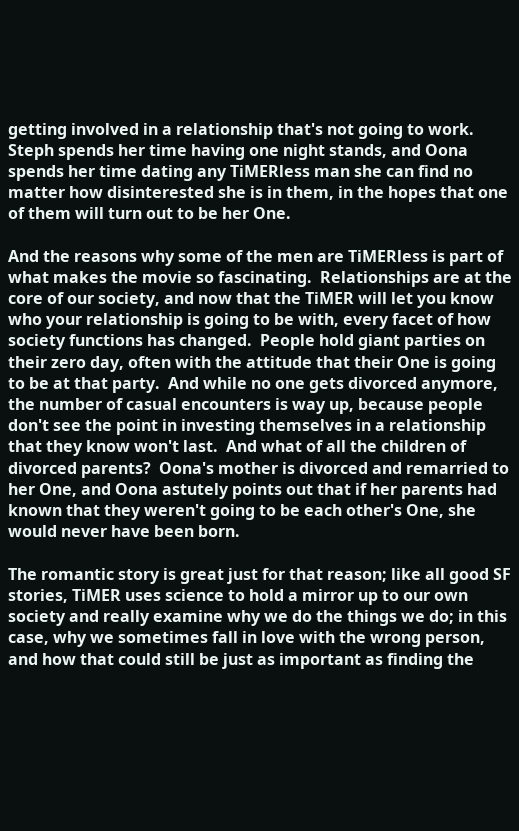getting involved in a relationship that's not going to work.  Steph spends her time having one night stands, and Oona spends her time dating any TiMERless man she can find no matter how disinterested she is in them, in the hopes that one of them will turn out to be her One.

And the reasons why some of the men are TiMERless is part of what makes the movie so fascinating.  Relationships are at the core of our society, and now that the TiMER will let you know who your relationship is going to be with, every facet of how society functions has changed.  People hold giant parties on their zero day, often with the attitude that their One is going to be at that party.  And while no one gets divorced anymore, the number of casual encounters is way up, because people don't see the point in investing themselves in a relationship that they know won't last.  And what of all the children of divorced parents?  Oona's mother is divorced and remarried to her One, and Oona astutely points out that if her parents had known that they weren't going to be each other's One, she would never have been born.

The romantic story is great just for that reason; like all good SF stories, TiMER uses science to hold a mirror up to our own society and really examine why we do the things we do; in this case, why we sometimes fall in love with the wrong person, and how that could still be just as important as finding the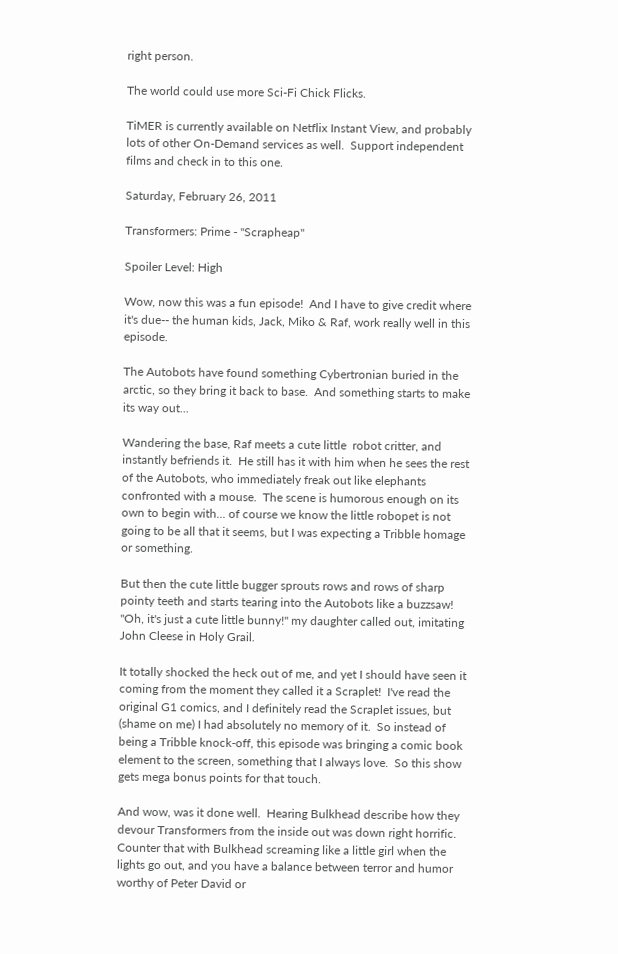right person.

The world could use more Sci-Fi Chick Flicks.

TiMER is currently available on Netflix Instant View, and probably lots of other On-Demand services as well.  Support independent films and check in to this one.

Saturday, February 26, 2011

Transformers: Prime - ''Scrapheap''

Spoiler Level: High

Wow, now this was a fun episode!  And I have to give credit where it's due-- the human kids, Jack, Miko & Raf, work really well in this episode.

The Autobots have found something Cybertronian buried in the arctic, so they bring it back to base.  And something starts to make its way out...

Wandering the base, Raf meets a cute little  robot critter, and instantly befriends it.  He still has it with him when he sees the rest of the Autobots, who immediately freak out like elephants confronted with a mouse.  The scene is humorous enough on its own to begin with... of course we know the little robopet is not going to be all that it seems, but I was expecting a Tribble homage or something.

But then the cute little bugger sprouts rows and rows of sharp pointy teeth and starts tearing into the Autobots like a buzzsaw!  "Oh, it's just a cute little bunny!" my daughter called out, imitating John Cleese in Holy Grail.

It totally shocked the heck out of me, and yet I should have seen it coming from the moment they called it a Scraplet!  I've read the original G1 comics, and I definitely read the Scraplet issues, but (shame on me) I had absolutely no memory of it.  So instead of being a Tribble knock-off, this episode was bringing a comic book element to the screen, something that I always love.  So this show gets mega bonus points for that touch.

And wow, was it done well.  Hearing Bulkhead describe how they devour Transformers from the inside out was down right horrific.  Counter that with Bulkhead screaming like a little girl when the lights go out, and you have a balance between terror and humor worthy of Peter David or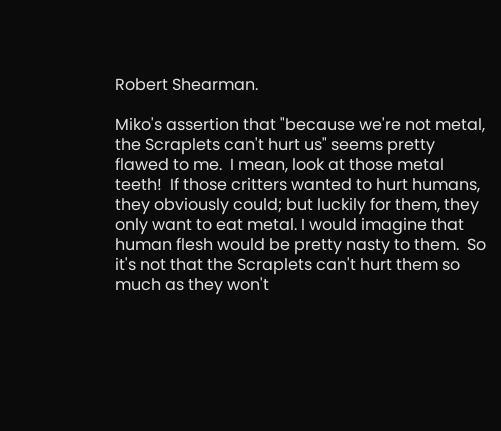Robert Shearman.

Miko's assertion that "because we're not metal, the Scraplets can't hurt us" seems pretty flawed to me.  I mean, look at those metal teeth!  If those critters wanted to hurt humans, they obviously could; but luckily for them, they only want to eat metal. I would imagine that human flesh would be pretty nasty to them.  So it's not that the Scraplets can't hurt them so much as they won't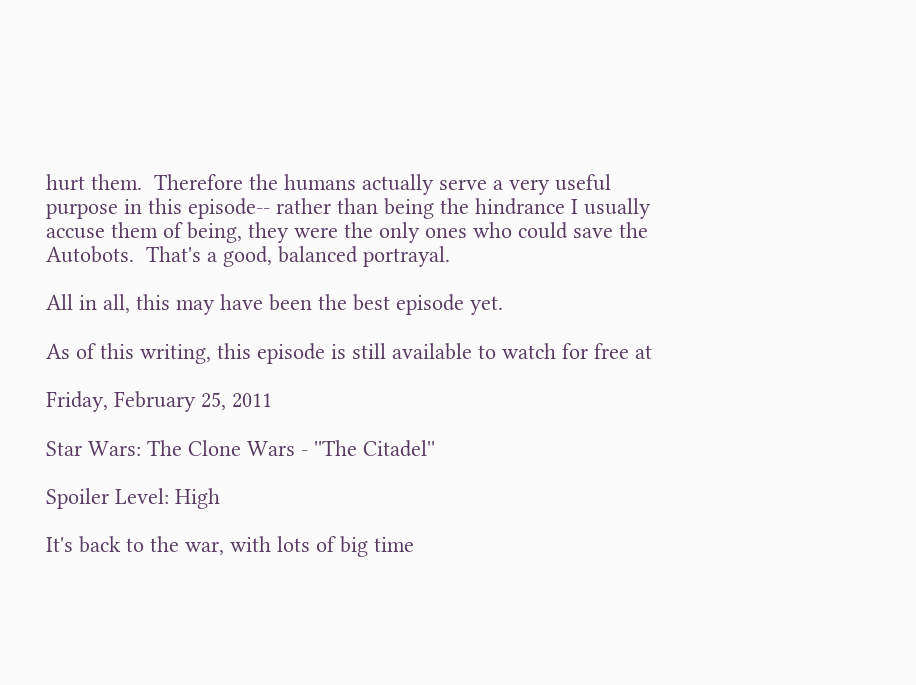hurt them.  Therefore the humans actually serve a very useful purpose in this episode-- rather than being the hindrance I usually accuse them of being, they were the only ones who could save the Autobots.  That's a good, balanced portrayal.

All in all, this may have been the best episode yet.

As of this writing, this episode is still available to watch for free at

Friday, February 25, 2011

Star Wars: The Clone Wars - ''The Citadel''

Spoiler Level: High

It's back to the war, with lots of big time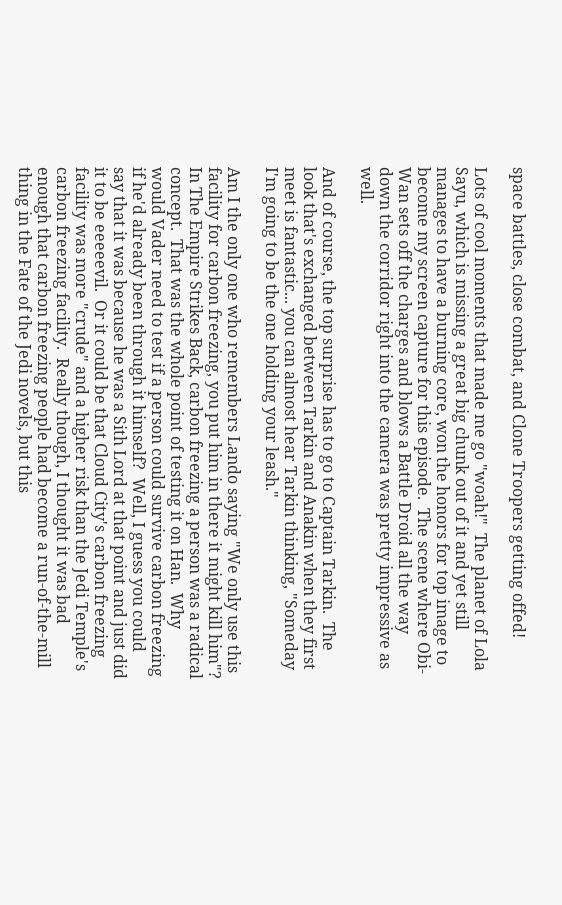space battles, close combat, and Clone Troopers getting offed!

Lots of cool moments that made me go "woah!"  The planet of Lola Sayu, which is missing a great big chunk out of it and yet still manages to have a burning core, won the honors for top image to become my screen capture for this episode.  The scene where Obi-Wan sets off the charges and blows a Battle Droid all the way down the corridor right into the camera was pretty impressive as well.

And of course, the top surprise has to go to Captain Tarkin.  The look that's exchanged between Tarkin and Anakin when they first meet is fantastic... you can almost hear Tarkin thinking, "Someday I'm going to be the one holding your leash."

Am I the only one who remembers Lando saying "We only use this facility for carbon freezing, you put him in there it might kill him"?  In The Empire Strikes Back, carbon freezing a person was a radical concept.  That was the whole point of testing it on Han.  Why would Vader need to test if a person could survive carbon freezing if he'd already been through it himself?  Well, I guess you could say that it was because he was a Sith Lord at that point and just did it to be eeeeevil.  Or it could be that Cloud City's carbon freezing facility was more "crude" and a higher risk than the Jedi Temple's carbon freezing facility.  Really though, I thought it was bad enough that carbon freezing people had become a run-of-the-mill thing in the Fate of the Jedi novels, but this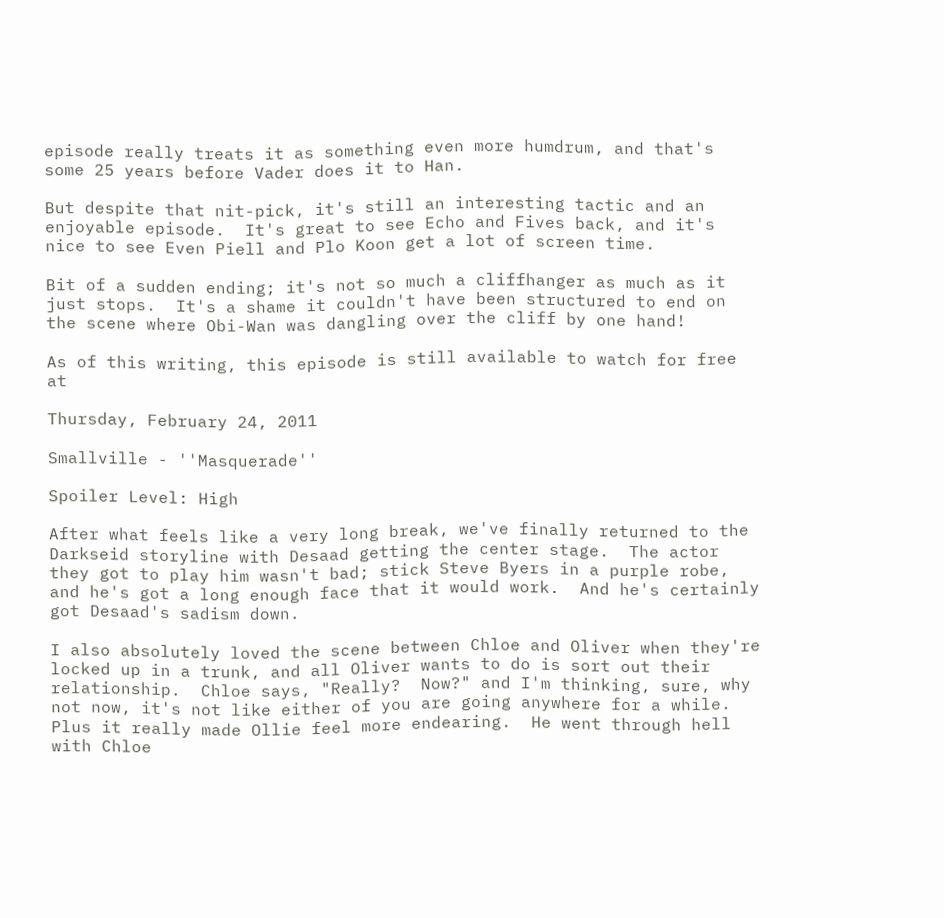episode really treats it as something even more humdrum, and that's some 25 years before Vader does it to Han.

But despite that nit-pick, it's still an interesting tactic and an enjoyable episode.  It's great to see Echo and Fives back, and it's nice to see Even Piell and Plo Koon get a lot of screen time.

Bit of a sudden ending; it's not so much a cliffhanger as much as it just stops.  It's a shame it couldn't have been structured to end on the scene where Obi-Wan was dangling over the cliff by one hand!

As of this writing, this episode is still available to watch for free at

Thursday, February 24, 2011

Smallville - ''Masquerade''

Spoiler Level: High

After what feels like a very long break, we've finally returned to the Darkseid storyline with Desaad getting the center stage.  The actor they got to play him wasn't bad; stick Steve Byers in a purple robe, and he's got a long enough face that it would work.  And he's certainly got Desaad's sadism down.

I also absolutely loved the scene between Chloe and Oliver when they're locked up in a trunk, and all Oliver wants to do is sort out their relationship.  Chloe says, "Really?  Now?" and I'm thinking, sure, why not now, it's not like either of you are going anywhere for a while.  Plus it really made Ollie feel more endearing.  He went through hell with Chloe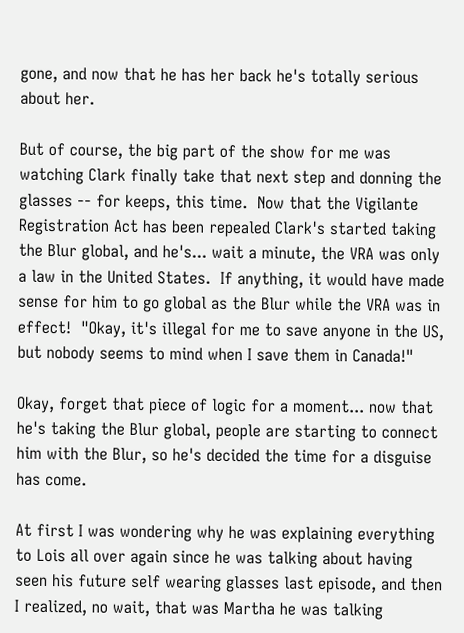gone, and now that he has her back he's totally serious about her.

But of course, the big part of the show for me was watching Clark finally take that next step and donning the glasses -- for keeps, this time.  Now that the Vigilante Registration Act has been repealed Clark's started taking the Blur global, and he's... wait a minute, the VRA was only a law in the United States.  If anything, it would have made sense for him to go global as the Blur while the VRA was in effect!  "Okay, it's illegal for me to save anyone in the US, but nobody seems to mind when I save them in Canada!"

Okay, forget that piece of logic for a moment... now that he's taking the Blur global, people are starting to connect him with the Blur, so he's decided the time for a disguise has come.

At first I was wondering why he was explaining everything to Lois all over again since he was talking about having seen his future self wearing glasses last episode, and then I realized, no wait, that was Martha he was talking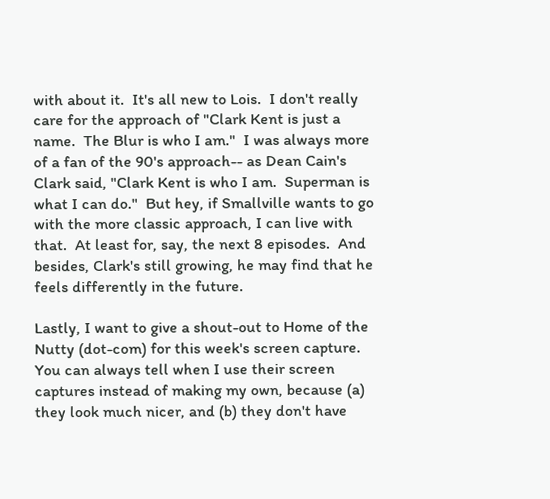with about it.  It's all new to Lois.  I don't really care for the approach of "Clark Kent is just a name.  The Blur is who I am."  I was always more of a fan of the 90's approach-- as Dean Cain's Clark said, "Clark Kent is who I am.  Superman is what I can do."  But hey, if Smallville wants to go with the more classic approach, I can live with that.  At least for, say, the next 8 episodes.  And besides, Clark's still growing, he may find that he feels differently in the future.

Lastly, I want to give a shout-out to Home of the Nutty (dot-com) for this week's screen capture.  You can always tell when I use their screen captures instead of making my own, because (a) they look much nicer, and (b) they don't have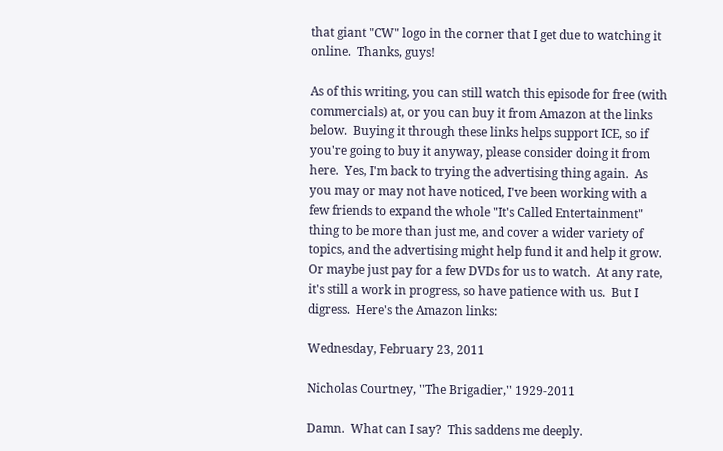that giant "CW" logo in the corner that I get due to watching it online.  Thanks, guys!

As of this writing, you can still watch this episode for free (with commercials) at, or you can buy it from Amazon at the links below.  Buying it through these links helps support ICE, so if you're going to buy it anyway, please consider doing it from here.  Yes, I'm back to trying the advertising thing again.  As you may or may not have noticed, I've been working with a few friends to expand the whole "It's Called Entertainment" thing to be more than just me, and cover a wider variety of topics, and the advertising might help fund it and help it grow.  Or maybe just pay for a few DVDs for us to watch.  At any rate, it's still a work in progress, so have patience with us.  But I digress.  Here's the Amazon links:

Wednesday, February 23, 2011

Nicholas Courtney, ''The Brigadier,'' 1929-2011

Damn.  What can I say?  This saddens me deeply.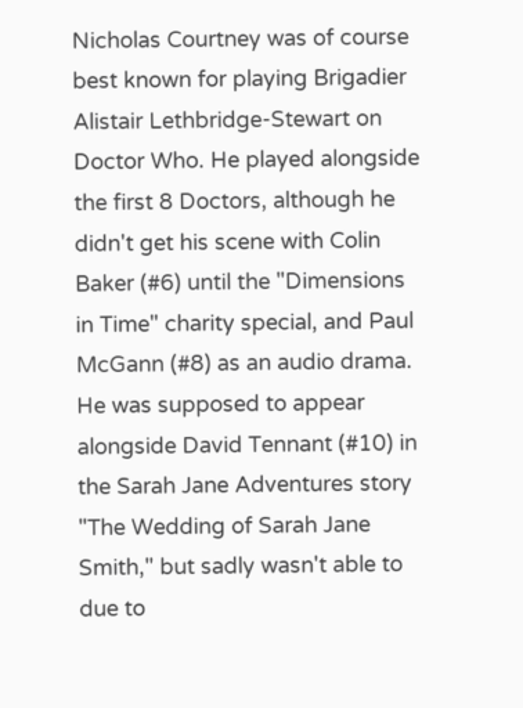Nicholas Courtney was of course best known for playing Brigadier Alistair Lethbridge-Stewart on Doctor Who. He played alongside the first 8 Doctors, although he didn't get his scene with Colin Baker (#6) until the "Dimensions in Time" charity special, and Paul McGann (#8) as an audio drama.  He was supposed to appear alongside David Tennant (#10) in the Sarah Jane Adventures story "The Wedding of Sarah Jane Smith," but sadly wasn't able to due to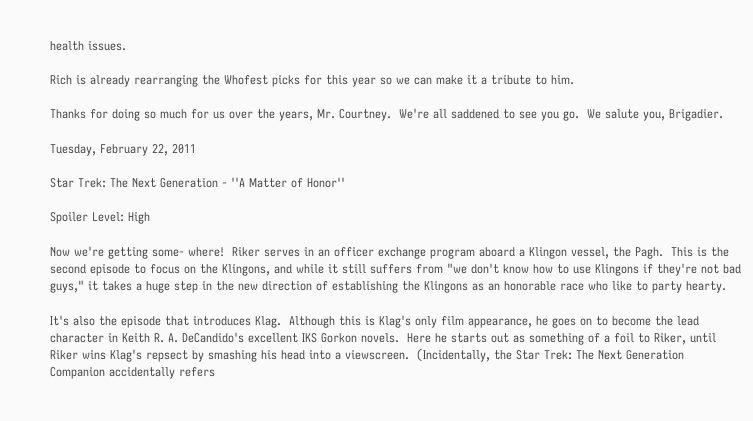health issues.

Rich is already rearranging the Whofest picks for this year so we can make it a tribute to him.

Thanks for doing so much for us over the years, Mr. Courtney.  We're all saddened to see you go.  We salute you, Brigadier.

Tuesday, February 22, 2011

Star Trek: The Next Generation - ''A Matter of Honor''

Spoiler Level: High

Now we're getting some- where!  Riker serves in an officer exchange program aboard a Klingon vessel, the Pagh.  This is the second episode to focus on the Klingons, and while it still suffers from "we don't know how to use Klingons if they're not bad guys," it takes a huge step in the new direction of establishing the Klingons as an honorable race who like to party hearty.

It's also the episode that introduces Klag.  Although this is Klag's only film appearance, he goes on to become the lead character in Keith R. A. DeCandido's excellent IKS Gorkon novels.  Here he starts out as something of a foil to Riker, until Riker wins Klag's repsect by smashing his head into a viewscreen.  (Incidentally, the Star Trek: The Next Generation Companion accidentally refers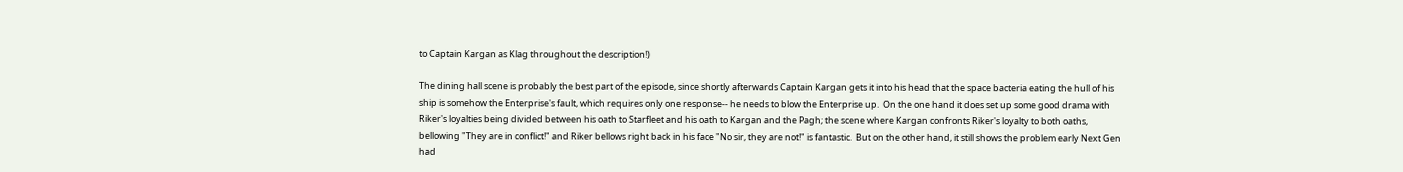to Captain Kargan as Klag throughout the description!)

The dining hall scene is probably the best part of the episode, since shortly afterwards Captain Kargan gets it into his head that the space bacteria eating the hull of his ship is somehow the Enterprise's fault, which requires only one response-- he needs to blow the Enterprise up.  On the one hand it does set up some good drama with Riker's loyalties being divided between his oath to Starfleet and his oath to Kargan and the Pagh; the scene where Kargan confronts Riker's loyalty to both oaths, bellowing "They are in conflict!" and Riker bellows right back in his face "No sir, they are not!" is fantastic.  But on the other hand, it still shows the problem early Next Gen had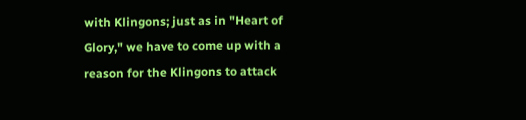with Klingons; just as in "Heart of Glory," we have to come up with a reason for the Klingons to attack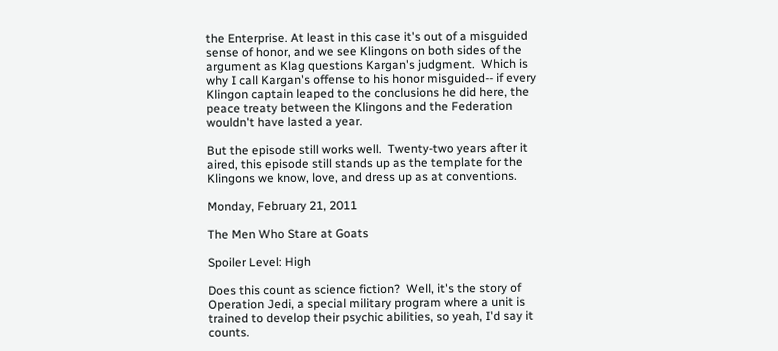the Enterprise. At least in this case it's out of a misguided sense of honor, and we see Klingons on both sides of the argument as Klag questions Kargan's judgment.  Which is why I call Kargan's offense to his honor misguided-- if every Klingon captain leaped to the conclusions he did here, the peace treaty between the Klingons and the Federation wouldn't have lasted a year.

But the episode still works well.  Twenty-two years after it aired, this episode still stands up as the template for the Klingons we know, love, and dress up as at conventions.

Monday, February 21, 2011

The Men Who Stare at Goats

Spoiler Level: High

Does this count as science fiction?  Well, it's the story of Operation Jedi, a special military program where a unit is trained to develop their psychic abilities, so yeah, I'd say it counts.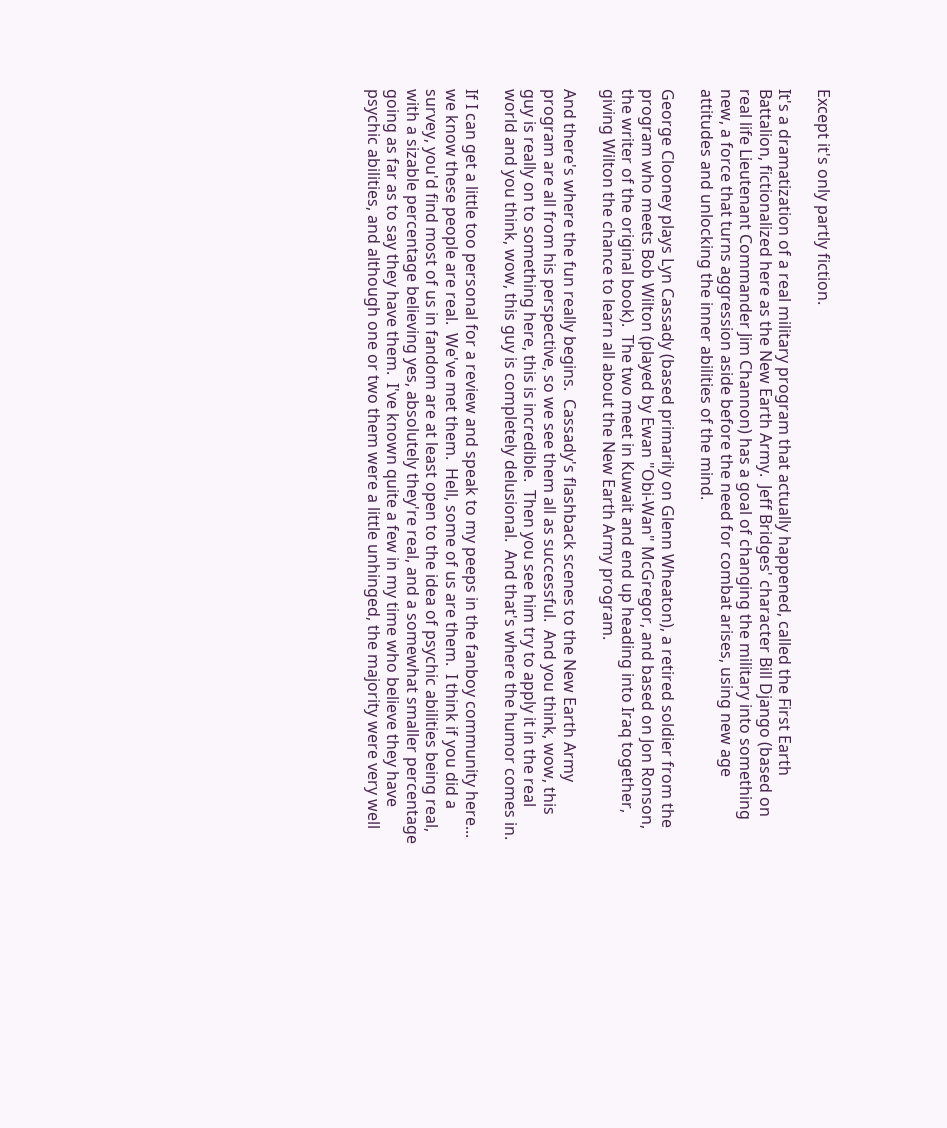Except it's only partly fiction.

It's a dramatization of a real military program that actually happened, called the First Earth Battalion, fictionalized here as the New Earth Army.  Jeff Bridges' character Bill Django (based on real life Lieutenant Commander Jim Channon) has a goal of changing the military into something new, a force that turns aggression aside before the need for combat arises, using new age attitudes and unlocking the inner abilities of the mind.

George Clooney plays Lyn Cassady (based primarily on Glenn Wheaton), a retired soldier from the program who meets Bob Wilton (played by Ewan "Obi-Wan" McGregor, and based on Jon Ronson, the writer of the original book).  The two meet in Kuwait and end up heading into Iraq together, giving Wilton the chance to learn all about the New Earth Army program.

And there's where the fun really begins.  Cassady's flashback scenes to the New Earth Army program are all from his perspective, so we see them all as successful.  And you think, wow, this guy is really on to something here, this is incredible.  Then you see him try to apply it in the real world and you think, wow, this guy is completely delusional.  And that's where the humor comes in.

If I can get a little too personal for a review and speak to my peeps in the fanboy community here... we know these people are real.  We've met them.  Hell, some of us are them.  I think if you did a survey, you'd find most of us in fandom are at least open to the idea of psychic abilities being real, with a sizable percentage believing yes, absolutely they're real, and a somewhat smaller percentage going as far as to say they have them.  I've known quite a few in my time who believe they have psychic abilities, and although one or two them were a little unhinged, the majority were very well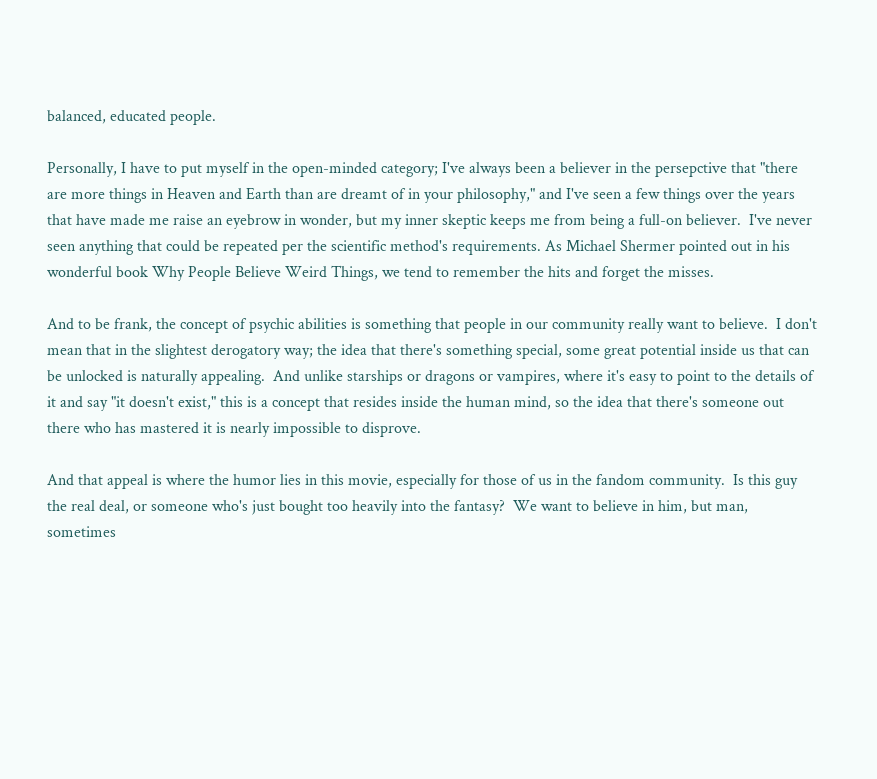balanced, educated people.

Personally, I have to put myself in the open-minded category; I've always been a believer in the persepctive that "there are more things in Heaven and Earth than are dreamt of in your philosophy," and I've seen a few things over the years that have made me raise an eyebrow in wonder, but my inner skeptic keeps me from being a full-on believer.  I've never seen anything that could be repeated per the scientific method's requirements. As Michael Shermer pointed out in his wonderful book Why People Believe Weird Things, we tend to remember the hits and forget the misses.

And to be frank, the concept of psychic abilities is something that people in our community really want to believe.  I don't mean that in the slightest derogatory way; the idea that there's something special, some great potential inside us that can be unlocked is naturally appealing.  And unlike starships or dragons or vampires, where it's easy to point to the details of it and say "it doesn't exist," this is a concept that resides inside the human mind, so the idea that there's someone out there who has mastered it is nearly impossible to disprove.

And that appeal is where the humor lies in this movie, especially for those of us in the fandom community.  Is this guy the real deal, or someone who's just bought too heavily into the fantasy?  We want to believe in him, but man, sometimes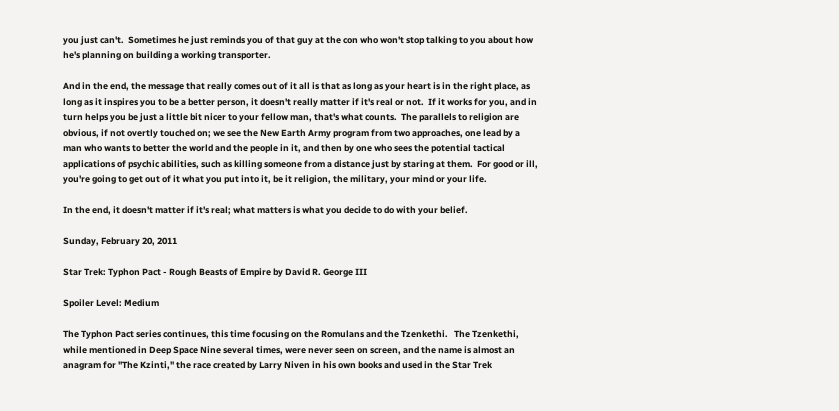you just can't.  Sometimes he just reminds you of that guy at the con who won't stop talking to you about how he's planning on building a working transporter.

And in the end, the message that really comes out of it all is that as long as your heart is in the right place, as long as it inspires you to be a better person, it doesn't really matter if it's real or not.  If it works for you, and in turn helps you be just a little bit nicer to your fellow man, that's what counts.  The parallels to religion are obvious, if not overtly touched on; we see the New Earth Army program from two approaches, one lead by a man who wants to better the world and the people in it, and then by one who sees the potential tactical applications of psychic abilities, such as killing someone from a distance just by staring at them.  For good or ill, you're going to get out of it what you put into it, be it religion, the military, your mind or your life.

In the end, it doesn't matter if it's real; what matters is what you decide to do with your belief.

Sunday, February 20, 2011

Star Trek: Typhon Pact - Rough Beasts of Empire by David R. George III

Spoiler Level: Medium

The Typhon Pact series continues, this time focusing on the Romulans and the Tzenkethi.   The Tzenkethi, while mentioned in Deep Space Nine several times, were never seen on screen, and the name is almost an anagram for "The Kzinti," the race created by Larry Niven in his own books and used in the Star Trek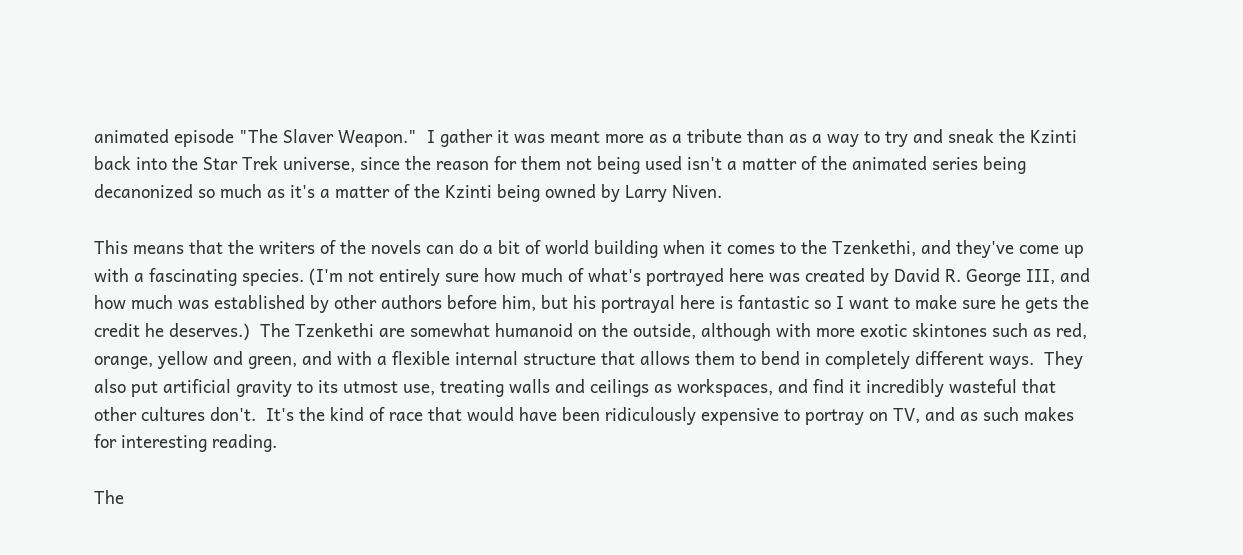animated episode "The Slaver Weapon."  I gather it was meant more as a tribute than as a way to try and sneak the Kzinti back into the Star Trek universe, since the reason for them not being used isn't a matter of the animated series being decanonized so much as it's a matter of the Kzinti being owned by Larry Niven.

This means that the writers of the novels can do a bit of world building when it comes to the Tzenkethi, and they've come up with a fascinating species. (I'm not entirely sure how much of what's portrayed here was created by David R. George III, and how much was established by other authors before him, but his portrayal here is fantastic so I want to make sure he gets the credit he deserves.)  The Tzenkethi are somewhat humanoid on the outside, although with more exotic skintones such as red, orange, yellow and green, and with a flexible internal structure that allows them to bend in completely different ways.  They also put artificial gravity to its utmost use, treating walls and ceilings as workspaces, and find it incredibly wasteful that other cultures don't.  It's the kind of race that would have been ridiculously expensive to portray on TV, and as such makes for interesting reading.

The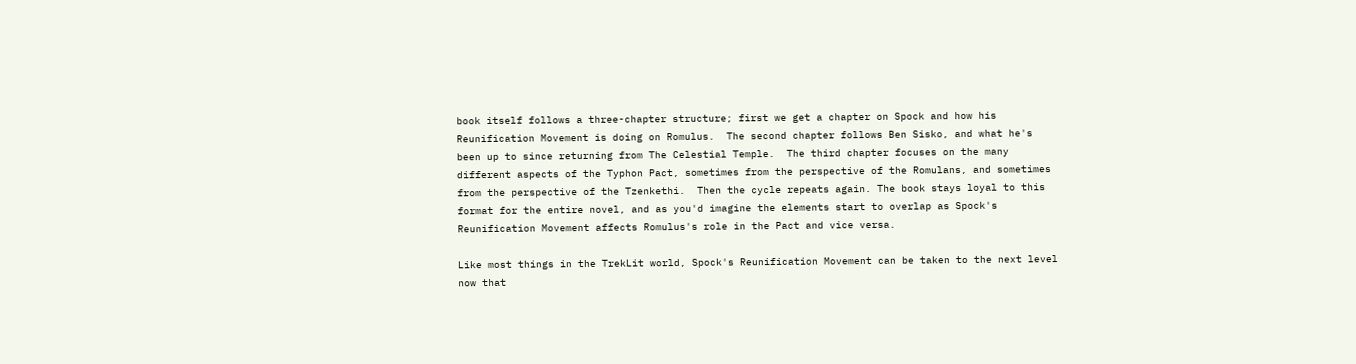book itself follows a three-chapter structure; first we get a chapter on Spock and how his Reunification Movement is doing on Romulus.  The second chapter follows Ben Sisko, and what he's been up to since returning from The Celestial Temple.  The third chapter focuses on the many different aspects of the Typhon Pact, sometimes from the perspective of the Romulans, and sometimes from the perspective of the Tzenkethi.  Then the cycle repeats again. The book stays loyal to this format for the entire novel, and as you'd imagine the elements start to overlap as Spock's Reunification Movement affects Romulus's role in the Pact and vice versa.

Like most things in the TrekLit world, Spock's Reunification Movement can be taken to the next level now that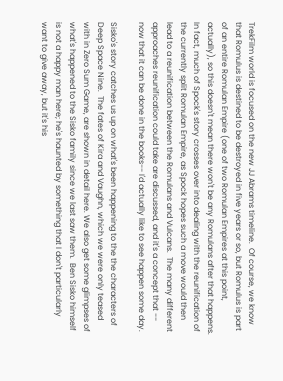TrekFilm world is focused on the new JJ Abrams timeline.  Of course, we know that Romulus is destined to be destroyed in five years or so, but Romulus is part of an entire Romulan Empire (one of two Romulan Empires at this point, actually), so this doesn't mean there won't be any Romulans after that happens.  In fact, much of Spock's story crosses over into dealing with the reunification of the currently split Romulan Empire, as Spock hopes such a move would then lead to a reunification between the Romulans and Vulcans.  The many different approaches reunification could take are discussed, and it's a concept that -- now that it can be done in the books-- I'd actually like to see happen some day.

Sisko's story catches us up on what's been happening to the the characters of Deep Space Nine.  The fates of Kira and Vaughn, which we were only teased with in Zero Sum Game, are shown in detail here. We also get some glimpses of what's happened to the Sisko family since we last saw them.  Ben Sisko himself is not a happy man here; he's haunted by something that I don't particularly want to give away, but it's his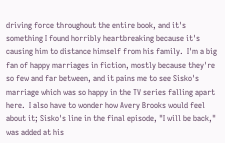driving force throughout the entire book, and it's something I found horribly heartbreaking because it's causing him to distance himself from his family.  I'm a big fan of happy marriages in fiction, mostly because they're so few and far between, and it pains me to see Sisko's marriage which was so happy in the TV series falling apart here.  I also have to wonder how Avery Brooks would feel about it; Sisko's line in the final episode, "I will be back," was added at his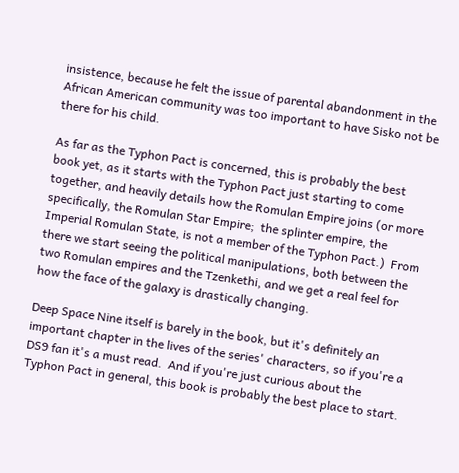insistence, because he felt the issue of parental abandonment in the African American community was too important to have Sisko not be there for his child.

As far as the Typhon Pact is concerned, this is probably the best book yet, as it starts with the Typhon Pact just starting to come together, and heavily details how the Romulan Empire joins (or more specifically, the Romulan Star Empire;  the splinter empire, the Imperial Romulan State, is not a member of the Typhon Pact.)  From there we start seeing the political manipulations, both between the two Romulan empires and the Tzenkethi, and we get a real feel for how the face of the galaxy is drastically changing.

Deep Space Nine itself is barely in the book, but it's definitely an important chapter in the lives of the series' characters, so if you're a DS9 fan it's a must read.  And if you're just curious about the Typhon Pact in general, this book is probably the best place to start.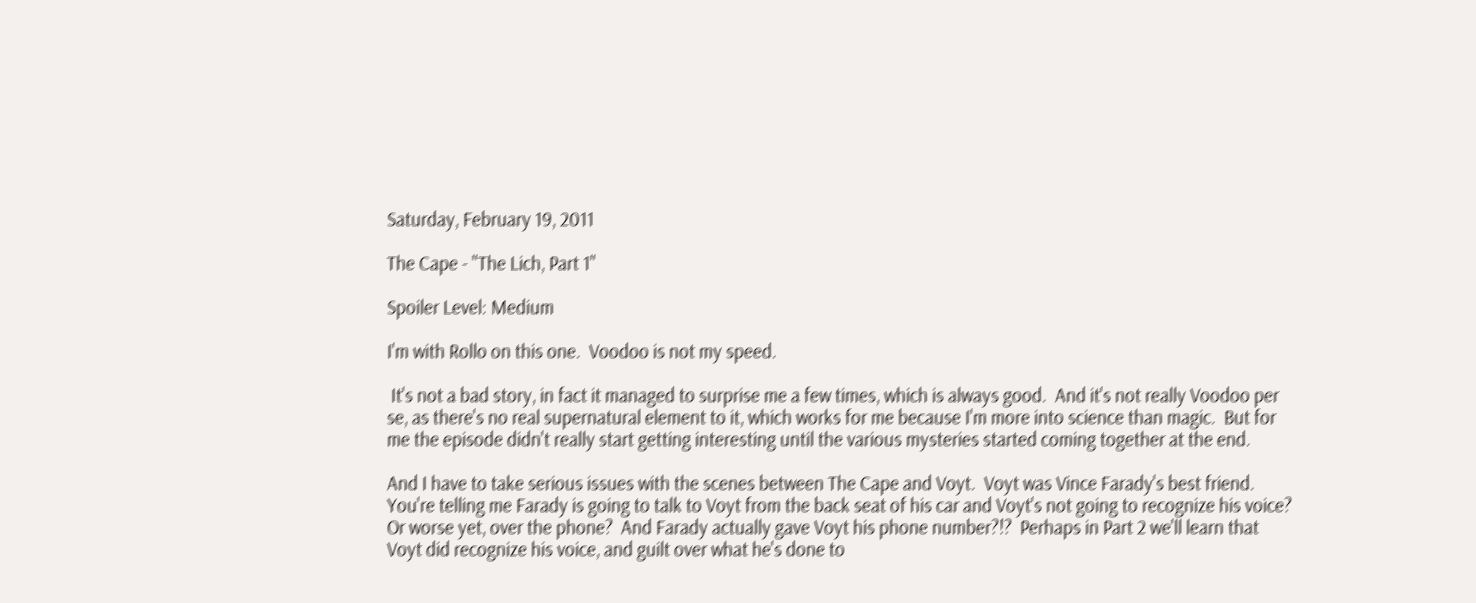Saturday, February 19, 2011

The Cape - ''The Lich, Part 1''

Spoiler Level: Medium

I'm with Rollo on this one.  Voodoo is not my speed.

 It's not a bad story, in fact it managed to surprise me a few times, which is always good.  And it's not really Voodoo per se, as there's no real supernatural element to it, which works for me because I'm more into science than magic.  But for me the episode didn't really start getting interesting until the various mysteries started coming together at the end.

And I have to take serious issues with the scenes between The Cape and Voyt.  Voyt was Vince Farady's best friend.  You're telling me Farady is going to talk to Voyt from the back seat of his car and Voyt's not going to recognize his voice?  Or worse yet, over the phone?  And Farady actually gave Voyt his phone number?!?  Perhaps in Part 2 we'll learn that Voyt did recognize his voice, and guilt over what he's done to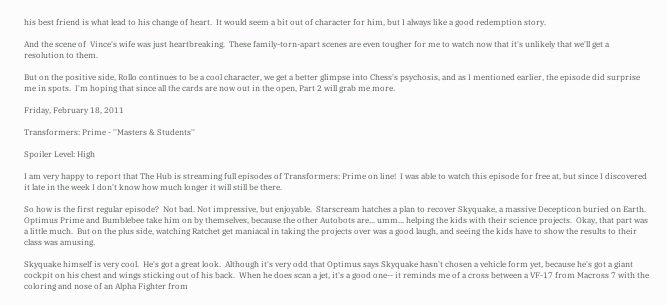his best friend is what lead to his change of heart.  It would seem a bit out of character for him, but I always like a good redemption story.

And the scene of  Vince's wife was just heartbreaking.  These family-torn-apart scenes are even tougher for me to watch now that it's unlikely that we'll get a resolution to them.

But on the positive side, Rollo continues to be a cool character, we get a better glimpse into Chess's psychosis, and as I mentioned earlier, the episode did surprise me in spots.  I'm hoping that since all the cards are now out in the open, Part 2 will grab me more.

Friday, February 18, 2011

Transformers: Prime - ''Masters & Students''

Spoiler Level: High

I am very happy to report that The Hub is streaming full episodes of Transformers: Prime on line!  I was able to watch this episode for free at, but since I discovered it late in the week I don't know how much longer it will still be there.

So how is the first regular episode?  Not bad. Not impressive, but enjoyable.  Starscream hatches a plan to recover Skyquake, a massive Decepticon buried on Earth.  Optimus Prime and Bumblebee take him on by themselves, because the other Autobots are... umm... helping the kids with their science projects.  Okay, that part was a little much.  But on the plus side, watching Ratchet get maniacal in taking the projects over was a good laugh, and seeing the kids have to show the results to their class was amusing.

Skyquake himself is very cool.  He's got a great look.  Although it's very odd that Optimus says Skyquake hasn't chosen a vehicle form yet, because he's got a giant cockpit on his chest and wings sticking out of his back.  When he does scan a jet, it's a good one-- it reminds me of a cross between a VF-17 from Macross 7 with the coloring and nose of an Alpha Fighter from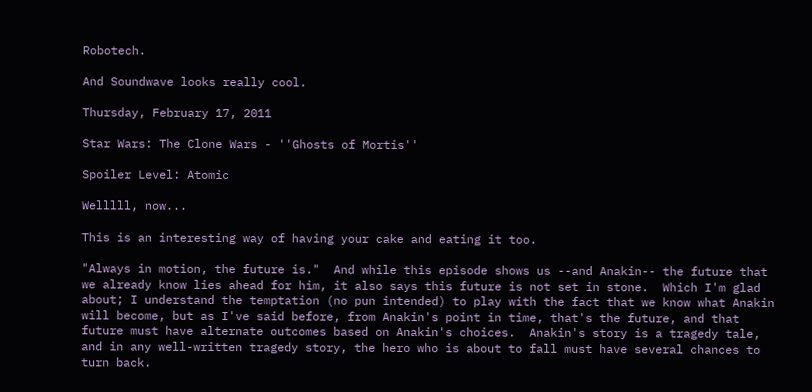Robotech.

And Soundwave looks really cool.

Thursday, February 17, 2011

Star Wars: The Clone Wars - ''Ghosts of Mortis''

Spoiler Level: Atomic

Welllll, now...

This is an interesting way of having your cake and eating it too.

"Always in motion, the future is."  And while this episode shows us --and Anakin-- the future that we already know lies ahead for him, it also says this future is not set in stone.  Which I'm glad about; I understand the temptation (no pun intended) to play with the fact that we know what Anakin will become, but as I've said before, from Anakin's point in time, that's the future, and that future must have alternate outcomes based on Anakin's choices.  Anakin's story is a tragedy tale, and in any well-written tragedy story, the hero who is about to fall must have several chances to turn back.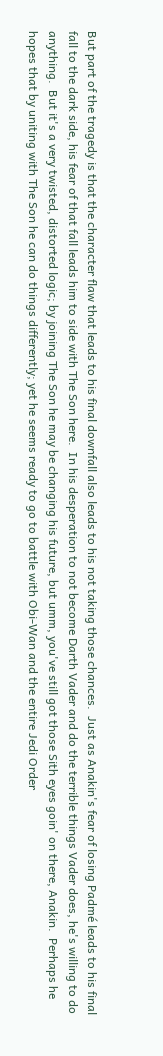But part of the tragedy is that the character flaw that leads to his final downfall also leads to his not taking those chances.  Just as Anakin's fear of losing Padmé leads to his final fall to the dark side, his fear of that fall leads him to side with The Son here.  In his desperation to not become Darth Vader and do the terrible things Vader does, he's willing to do anything.  But it's a very twisted, distorted logic; by joining The Son he may be changing his future, but umm, you've still got those Sith eyes goin' on there, Anakin.  Perhaps he hopes that by uniting with The Son he can do things differently; yet he seems ready to go to battle with Obi-Wan and the entire Jedi Order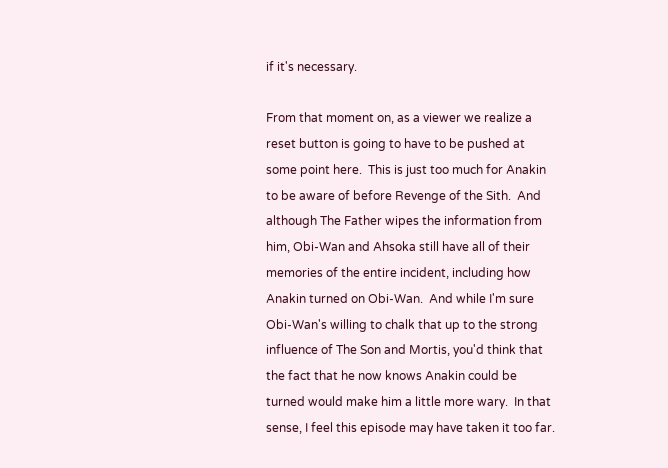if it's necessary.

From that moment on, as a viewer we realize a reset button is going to have to be pushed at some point here.  This is just too much for Anakin to be aware of before Revenge of the Sith.  And although The Father wipes the information from him, Obi-Wan and Ahsoka still have all of their memories of the entire incident, including how Anakin turned on Obi-Wan.  And while I'm sure Obi-Wan's willing to chalk that up to the strong influence of The Son and Mortis, you'd think that the fact that he now knows Anakin could be turned would make him a little more wary.  In that sense, I feel this episode may have taken it too far.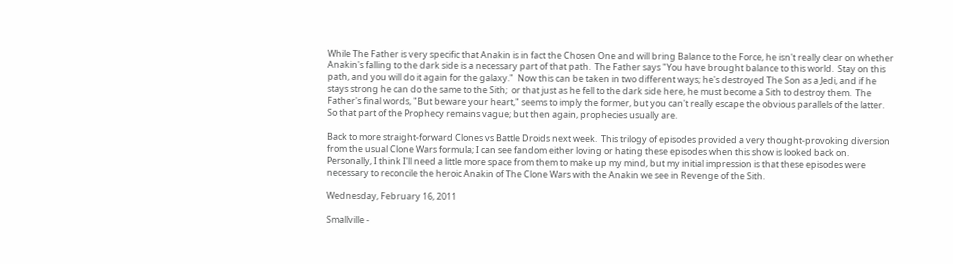While The Father is very specific that Anakin is in fact the Chosen One and will bring Balance to the Force, he isn't really clear on whether Anakin's falling to the dark side is a necessary part of that path.  The Father says "You have brought balance to this world.  Stay on this path, and you will do it again for the galaxy."  Now this can be taken in two different ways; he's destroyed The Son as a Jedi, and if he stays strong he can do the same to the Sith;  or that just as he fell to the dark side here, he must become a Sith to destroy them.  The Father's final words, "But beware your heart," seems to imply the former, but you can't really escape the obvious parallels of the latter.  So that part of the Prophecy remains vague; but then again, prophecies usually are.

Back to more straight-forward Clones vs Battle Droids next week.  This trilogy of episodes provided a very thought-provoking diversion from the usual Clone Wars formula; I can see fandom either loving or hating these episodes when this show is looked back on.  Personally, I think I'll need a little more space from them to make up my mind, but my initial impression is that these episodes were necessary to reconcile the heroic Anakin of The Clone Wars with the Anakin we see in Revenge of the Sith.

Wednesday, February 16, 2011

Smallville -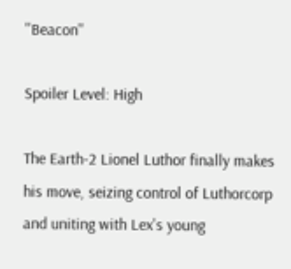''Beacon''

Spoiler Level: High

The Earth-2 Lionel Luthor finally makes his move, seizing control of Luthorcorp and uniting with Lex's young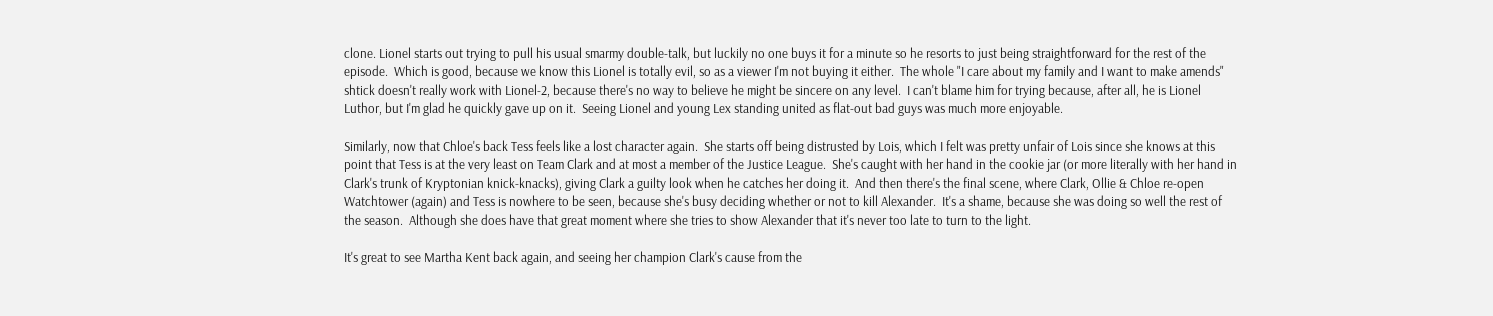clone. Lionel starts out trying to pull his usual smarmy double-talk, but luckily no one buys it for a minute so he resorts to just being straightforward for the rest of the episode.  Which is good, because we know this Lionel is totally evil, so as a viewer I'm not buying it either.  The whole "I care about my family and I want to make amends" shtick doesn't really work with Lionel-2, because there's no way to believe he might be sincere on any level.  I can't blame him for trying because, after all, he is Lionel Luthor, but I'm glad he quickly gave up on it.  Seeing Lionel and young Lex standing united as flat-out bad guys was much more enjoyable.

Similarly, now that Chloe's back Tess feels like a lost character again.  She starts off being distrusted by Lois, which I felt was pretty unfair of Lois since she knows at this point that Tess is at the very least on Team Clark and at most a member of the Justice League.  She's caught with her hand in the cookie jar (or more literally with her hand in Clark's trunk of Kryptonian knick-knacks), giving Clark a guilty look when he catches her doing it.  And then there's the final scene, where Clark, Ollie & Chloe re-open Watchtower (again) and Tess is nowhere to be seen, because she's busy deciding whether or not to kill Alexander.  It's a shame, because she was doing so well the rest of the season.  Although she does have that great moment where she tries to show Alexander that it's never too late to turn to the light.

It's great to see Martha Kent back again, and seeing her champion Clark's cause from the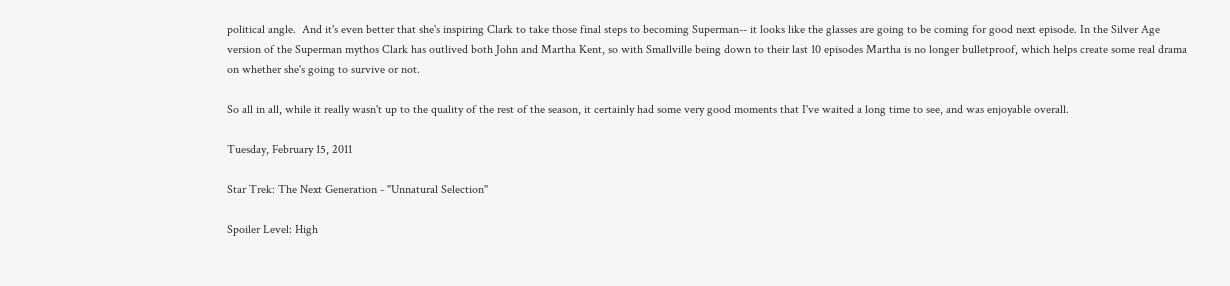political angle.  And it's even better that she's inspiring Clark to take those final steps to becoming Superman-- it looks like the glasses are going to be coming for good next episode. In the Silver Age version of the Superman mythos Clark has outlived both John and Martha Kent, so with Smallville being down to their last 10 episodes Martha is no longer bulletproof, which helps create some real drama on whether she's going to survive or not.

So all in all, while it really wasn't up to the quality of the rest of the season, it certainly had some very good moments that I've waited a long time to see, and was enjoyable overall.

Tuesday, February 15, 2011

Star Trek: The Next Generation - ''Unnatural Selection''

Spoiler Level: High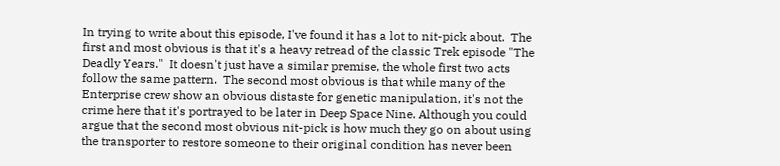In trying to write about this episode, I've found it has a lot to nit-pick about.  The first and most obvious is that it's a heavy retread of the classic Trek episode "The Deadly Years."  It doesn't just have a similar premise, the whole first two acts follow the same pattern.  The second most obvious is that while many of the Enterprise crew show an obvious distaste for genetic manipulation, it's not the crime here that it's portrayed to be later in Deep Space Nine. Although you could argue that the second most obvious nit-pick is how much they go on about using the transporter to restore someone to their original condition has never been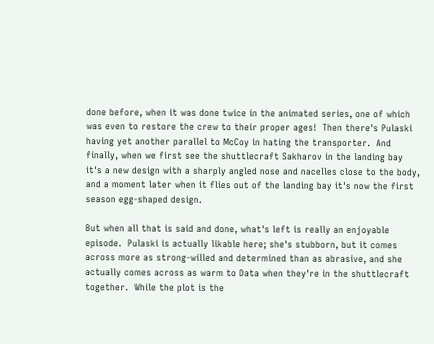done before, when it was done twice in the animated series, one of which was even to restore the crew to their proper ages!  Then there's Pulaski having yet another parallel to McCoy in hating the transporter.  And finally, when we first see the shuttlecraft Sakharov in the landing bay it's a new design with a sharply angled nose and nacelles close to the body, and a moment later when it flies out of the landing bay it's now the first season egg-shaped design.

But when all that is said and done, what's left is really an enjoyable episode.  Pulaski is actually likable here; she's stubborn, but it comes across more as strong-willed and determined than as abrasive, and she actually comes across as warm to Data when they're in the shuttlecraft together.  While the plot is the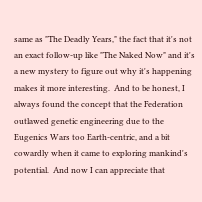same as "The Deadly Years," the fact that it's not an exact follow-up like "The Naked Now" and it's a new mystery to figure out why it's happening makes it more interesting.  And to be honest, I always found the concept that the Federation outlawed genetic engineering due to the Eugenics Wars too Earth-centric, and a bit cowardly when it came to exploring mankind's potential.  And now I can appreciate that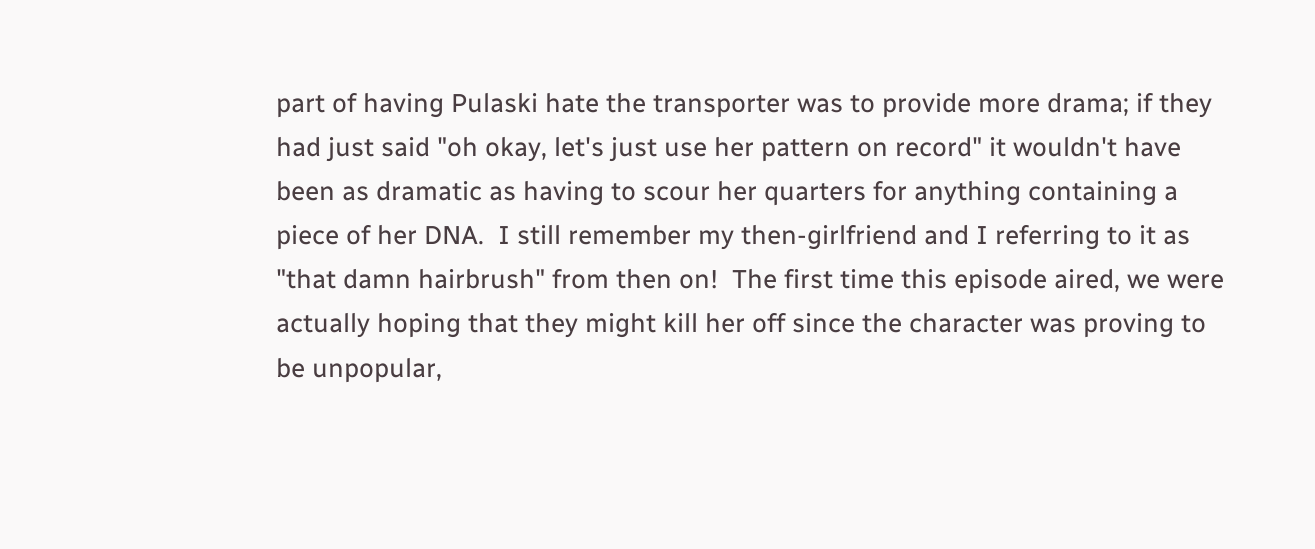part of having Pulaski hate the transporter was to provide more drama; if they had just said "oh okay, let's just use her pattern on record" it wouldn't have been as dramatic as having to scour her quarters for anything containing a piece of her DNA.  I still remember my then-girlfriend and I referring to it as "that damn hairbrush" from then on!  The first time this episode aired, we were actually hoping that they might kill her off since the character was proving to be unpopular,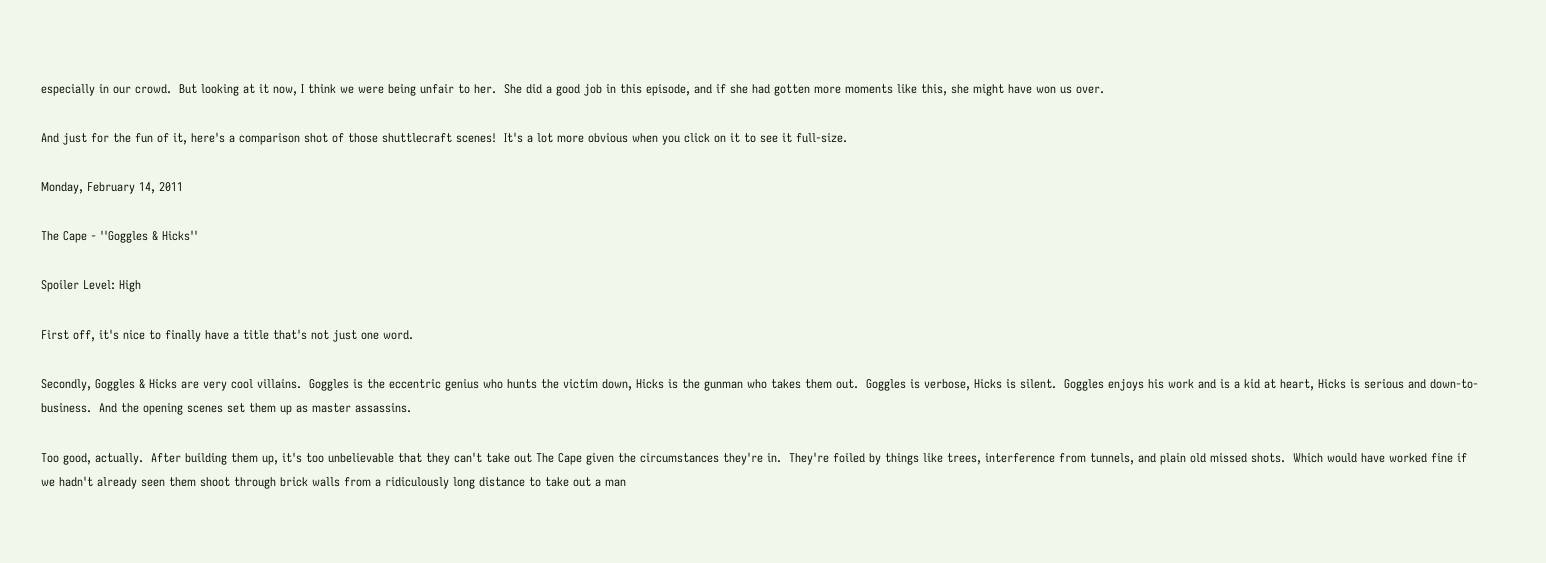especially in our crowd.  But looking at it now, I think we were being unfair to her.  She did a good job in this episode, and if she had gotten more moments like this, she might have won us over.

And just for the fun of it, here's a comparison shot of those shuttlecraft scenes!  It's a lot more obvious when you click on it to see it full-size.

Monday, February 14, 2011

The Cape - ''Goggles & Hicks''

Spoiler Level: High

First off, it's nice to finally have a title that's not just one word.

Secondly, Goggles & Hicks are very cool villains.  Goggles is the eccentric genius who hunts the victim down, Hicks is the gunman who takes them out.  Goggles is verbose, Hicks is silent.  Goggles enjoys his work and is a kid at heart, Hicks is serious and down-to-business.  And the opening scenes set them up as master assassins.

Too good, actually.  After building them up, it's too unbelievable that they can't take out The Cape given the circumstances they're in.  They're foiled by things like trees, interference from tunnels, and plain old missed shots.  Which would have worked fine if we hadn't already seen them shoot through brick walls from a ridiculously long distance to take out a man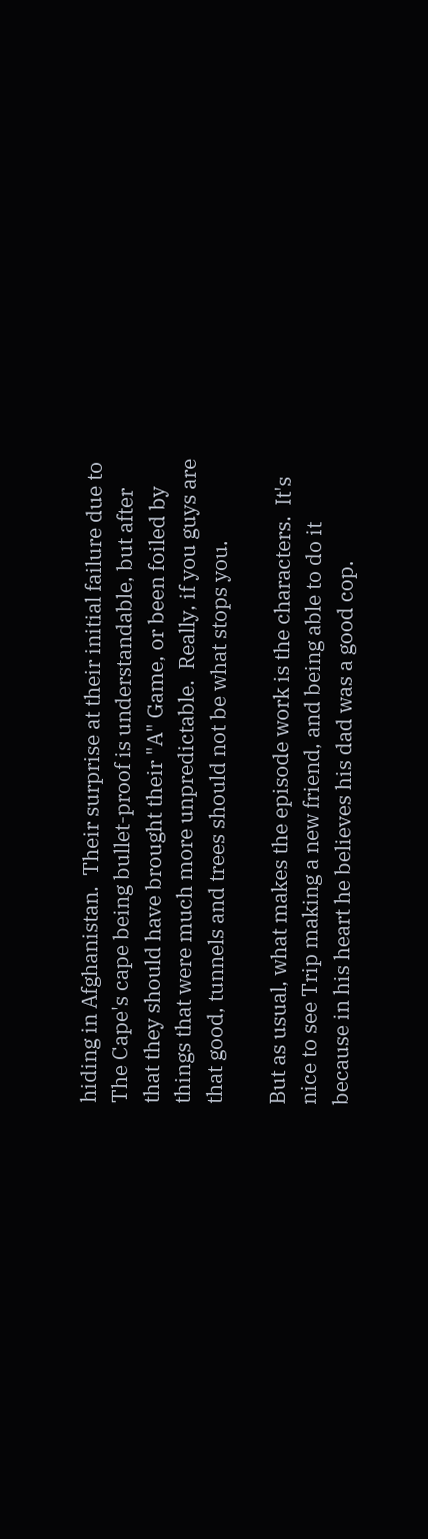hiding in Afghanistan.  Their surprise at their initial failure due to The Cape's cape being bullet-proof is understandable, but after that they should have brought their "A" Game, or been foiled by things that were much more unpredictable.  Really, if you guys are that good, tunnels and trees should not be what stops you.

But as usual, what makes the episode work is the characters.  It's nice to see Trip making a new friend, and being able to do it because in his heart he believes his dad was a good cop.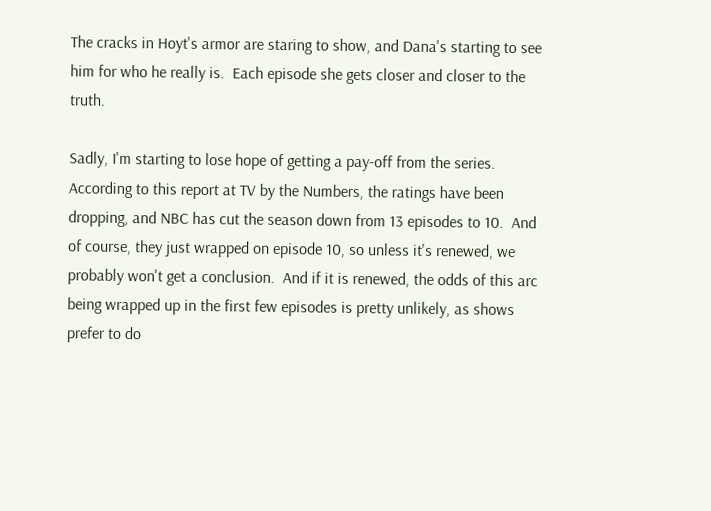The cracks in Hoyt's armor are staring to show, and Dana's starting to see him for who he really is.  Each episode she gets closer and closer to the truth.

Sadly, I'm starting to lose hope of getting a pay-off from the series.  According to this report at TV by the Numbers, the ratings have been dropping, and NBC has cut the season down from 13 episodes to 10.  And of course, they just wrapped on episode 10, so unless it's renewed, we probably won't get a conclusion.  And if it is renewed, the odds of this arc being wrapped up in the first few episodes is pretty unlikely, as shows prefer to do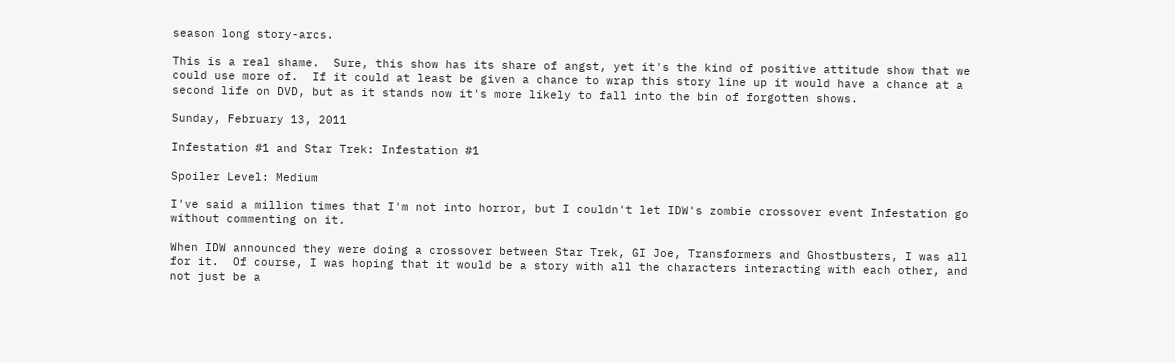season long story-arcs.

This is a real shame.  Sure, this show has its share of angst, yet it's the kind of positive attitude show that we could use more of.  If it could at least be given a chance to wrap this story line up it would have a chance at a second life on DVD, but as it stands now it's more likely to fall into the bin of forgotten shows.

Sunday, February 13, 2011

Infestation #1 and Star Trek: Infestation #1

Spoiler Level: Medium

I've said a million times that I'm not into horror, but I couldn't let IDW's zombie crossover event Infestation go without commenting on it.

When IDW announced they were doing a crossover between Star Trek, GI Joe, Transformers and Ghostbusters, I was all for it.  Of course, I was hoping that it would be a story with all the characters interacting with each other, and not just be a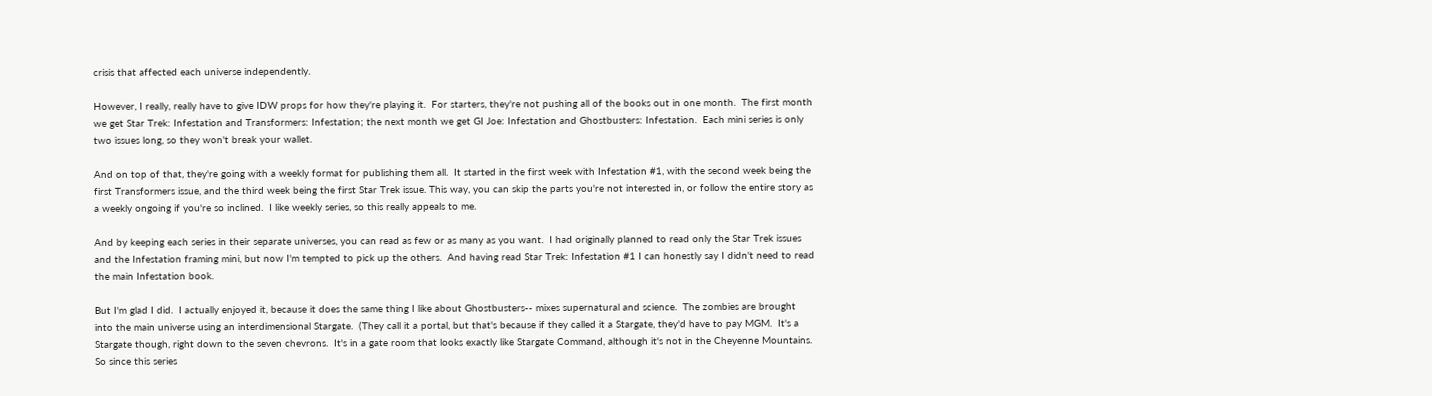crisis that affected each universe independently.

However, I really, really have to give IDW props for how they're playing it.  For starters, they're not pushing all of the books out in one month.  The first month we get Star Trek: Infestation and Transformers: Infestation; the next month we get GI Joe: Infestation and Ghostbusters: Infestation.  Each mini series is only two issues long, so they won't break your wallet.

And on top of that, they're going with a weekly format for publishing them all.  It started in the first week with Infestation #1, with the second week being the first Transformers issue, and the third week being the first Star Trek issue. This way, you can skip the parts you're not interested in, or follow the entire story as a weekly ongoing if you're so inclined.  I like weekly series, so this really appeals to me.

And by keeping each series in their separate universes, you can read as few or as many as you want.  I had originally planned to read only the Star Trek issues and the Infestation framing mini, but now I'm tempted to pick up the others.  And having read Star Trek: Infestation #1 I can honestly say I didn't need to read the main Infestation book.

But I'm glad I did.  I actually enjoyed it, because it does the same thing I like about Ghostbusters-- mixes supernatural and science.  The zombies are brought into the main universe using an interdimensional Stargate.  (They call it a portal, but that's because if they called it a Stargate, they'd have to pay MGM.  It's a Stargate though, right down to the seven chevrons.  It's in a gate room that looks exactly like Stargate Command, although it's not in the Cheyenne Mountains.  So since this series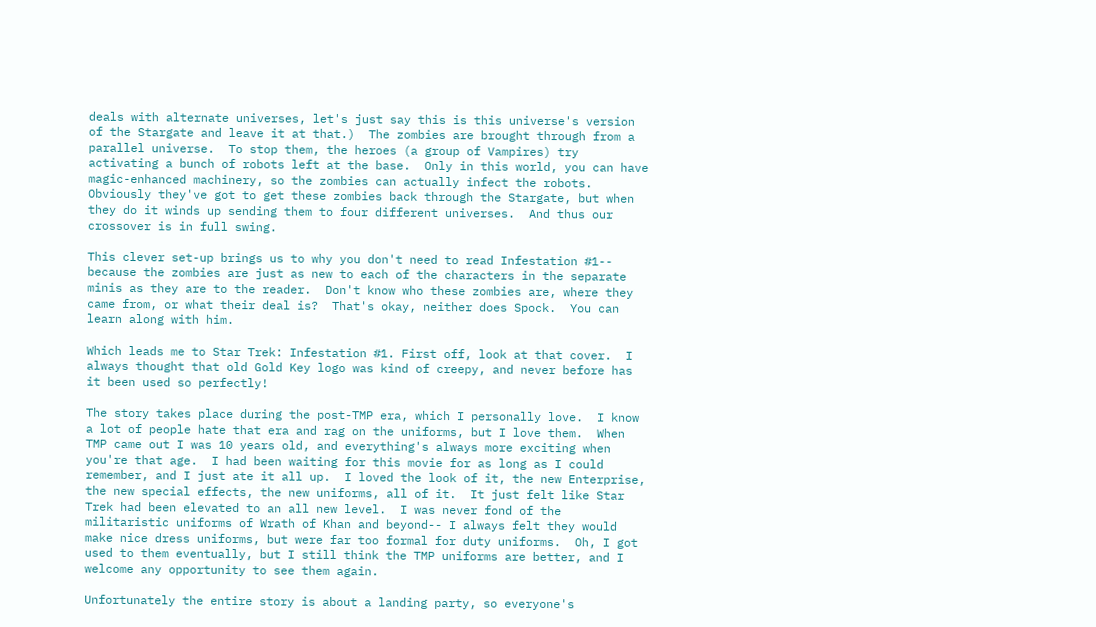deals with alternate universes, let's just say this is this universe's version of the Stargate and leave it at that.)  The zombies are brought through from a parallel universe.  To stop them, the heroes (a group of Vampires) try activating a bunch of robots left at the base.  Only in this world, you can have magic-enhanced machinery, so the zombies can actually infect the robots.  Obviously they've got to get these zombies back through the Stargate, but when they do it winds up sending them to four different universes.  And thus our crossover is in full swing.

This clever set-up brings us to why you don't need to read Infestation #1-- because the zombies are just as new to each of the characters in the separate minis as they are to the reader.  Don't know who these zombies are, where they came from, or what their deal is?  That's okay, neither does Spock.  You can learn along with him.

Which leads me to Star Trek: Infestation #1. First off, look at that cover.  I always thought that old Gold Key logo was kind of creepy, and never before has it been used so perfectly!

The story takes place during the post-TMP era, which I personally love.  I know a lot of people hate that era and rag on the uniforms, but I love them.  When TMP came out I was 10 years old, and everything's always more exciting when you're that age.  I had been waiting for this movie for as long as I could remember, and I just ate it all up.  I loved the look of it, the new Enterprise, the new special effects, the new uniforms, all of it.  It just felt like Star Trek had been elevated to an all new level.  I was never fond of the militaristic uniforms of Wrath of Khan and beyond-- I always felt they would make nice dress uniforms, but were far too formal for duty uniforms.  Oh, I got used to them eventually, but I still think the TMP uniforms are better, and I welcome any opportunity to see them again.

Unfortunately the entire story is about a landing party, so everyone's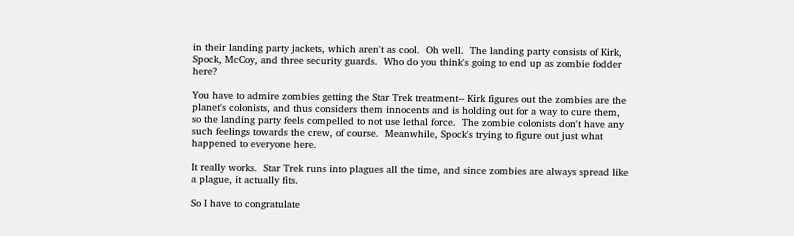in their landing party jackets, which aren't as cool.  Oh well.  The landing party consists of Kirk, Spock, McCoy, and three security guards.  Who do you think's going to end up as zombie fodder here?

You have to admire zombies getting the Star Trek treatment-- Kirk figures out the zombies are the planet's colonists, and thus considers them innocents and is holding out for a way to cure them, so the landing party feels compelled to not use lethal force.  The zombie colonists don't have any such feelings towards the crew, of course.  Meanwhile, Spock's trying to figure out just what happened to everyone here.

It really works.  Star Trek runs into plagues all the time, and since zombies are always spread like a plague, it actually fits.

So I have to congratulate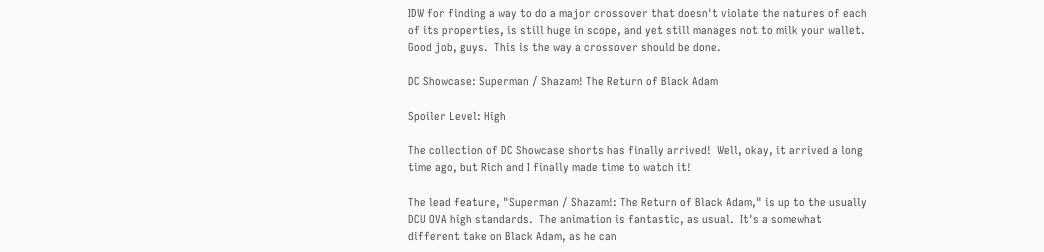IDW for finding a way to do a major crossover that doesn't violate the natures of each of its properties, is still huge in scope, and yet still manages not to milk your wallet.  Good job, guys.  This is the way a crossover should be done.

DC Showcase: Superman / Shazam! The Return of Black Adam

Spoiler Level: High

The collection of DC Showcase shorts has finally arrived!  Well, okay, it arrived a long time ago, but Rich and I finally made time to watch it!

The lead feature, "Superman / Shazam!: The Return of Black Adam," is up to the usually DCU OVA high standards.  The animation is fantastic, as usual.  It's a somewhat different take on Black Adam, as he can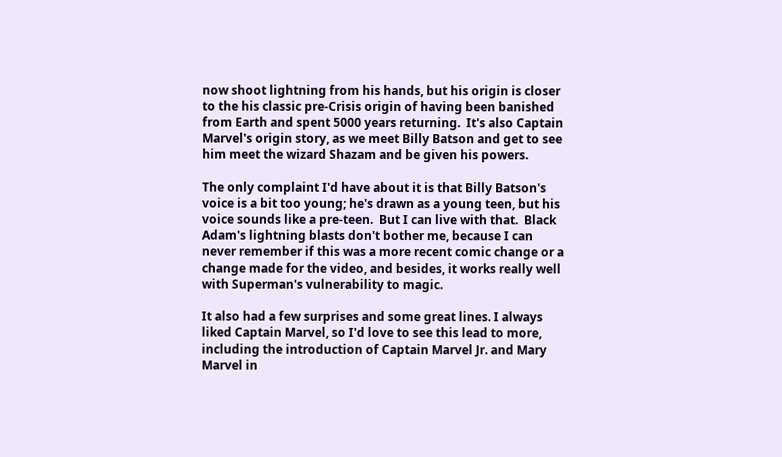now shoot lightning from his hands, but his origin is closer to the his classic pre-Crisis origin of having been banished from Earth and spent 5000 years returning.  It's also Captain Marvel's origin story, as we meet Billy Batson and get to see him meet the wizard Shazam and be given his powers.

The only complaint I'd have about it is that Billy Batson's voice is a bit too young; he's drawn as a young teen, but his voice sounds like a pre-teen.  But I can live with that.  Black Adam's lightning blasts don't bother me, because I can never remember if this was a more recent comic change or a change made for the video, and besides, it works really well with Superman's vulnerability to magic.

It also had a few surprises and some great lines. I always liked Captain Marvel, so I'd love to see this lead to more, including the introduction of Captain Marvel Jr. and Mary Marvel in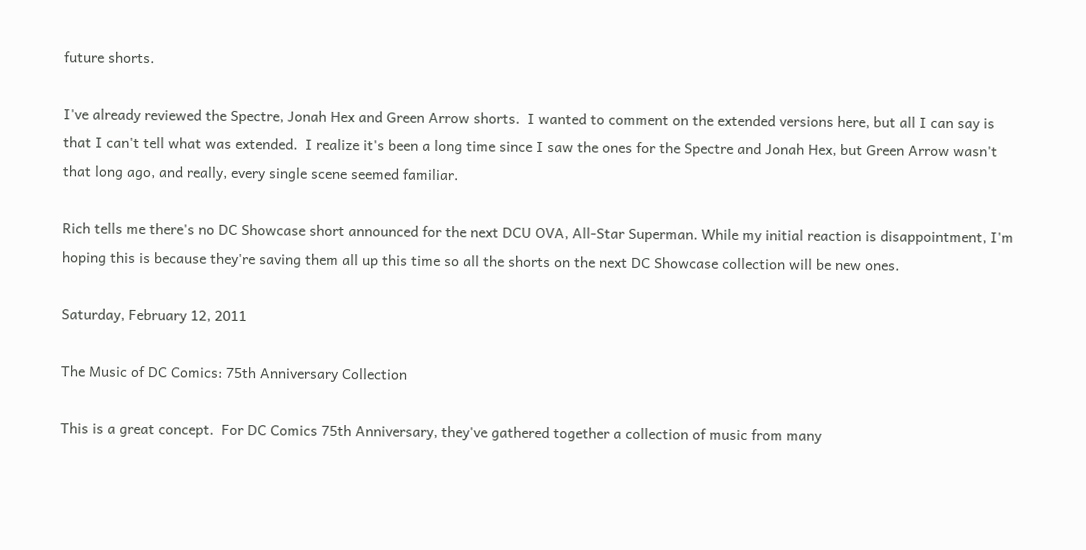future shorts.

I've already reviewed the Spectre, Jonah Hex and Green Arrow shorts.  I wanted to comment on the extended versions here, but all I can say is that I can't tell what was extended.  I realize it's been a long time since I saw the ones for the Spectre and Jonah Hex, but Green Arrow wasn't that long ago, and really, every single scene seemed familiar.

Rich tells me there's no DC Showcase short announced for the next DCU OVA, All-Star Superman. While my initial reaction is disappointment, I'm hoping this is because they're saving them all up this time so all the shorts on the next DC Showcase collection will be new ones.

Saturday, February 12, 2011

The Music of DC Comics: 75th Anniversary Collection

This is a great concept.  For DC Comics 75th Anniversary, they've gathered together a collection of music from many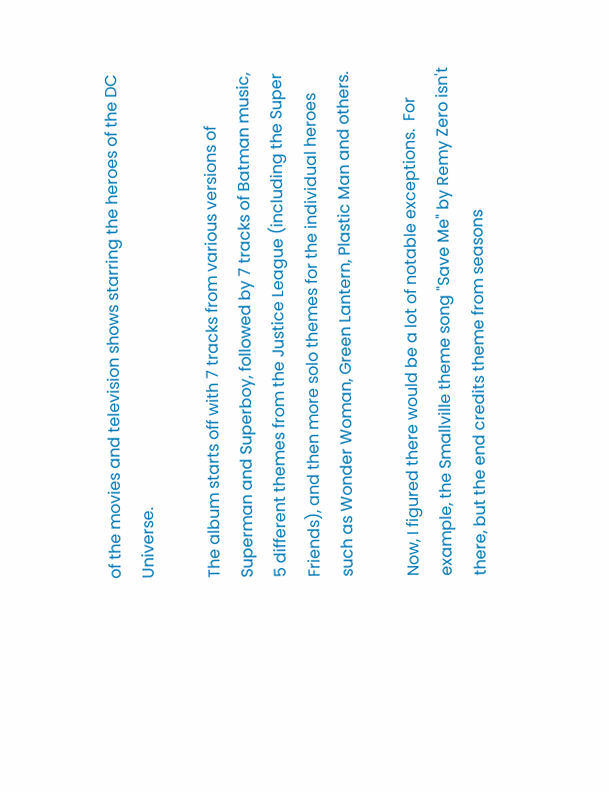of the movies and television shows starring the heroes of the DC Universe.

The album starts off with 7 tracks from various versions of Superman and Superboy, followed by 7 tracks of Batman music, 5 different themes from the Justice League (including the Super Friends), and then more solo themes for the individual heroes such as Wonder Woman, Green Lantern, Plastic Man and others.

Now, I figured there would be a lot of notable exceptions.  For example, the Smallville theme song "Save Me" by Remy Zero isn't there, but the end credits theme from seasons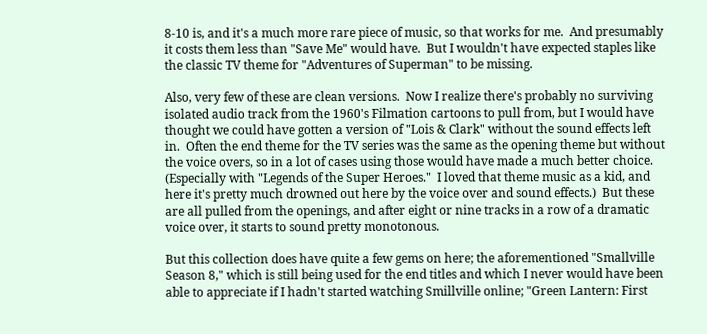8-10 is, and it's a much more rare piece of music, so that works for me.  And presumably it costs them less than "Save Me" would have.  But I wouldn't have expected staples like the classic TV theme for "Adventures of Superman" to be missing.

Also, very few of these are clean versions.  Now I realize there's probably no surviving isolated audio track from the 1960's Filmation cartoons to pull from, but I would have thought we could have gotten a version of "Lois & Clark" without the sound effects left in.  Often the end theme for the TV series was the same as the opening theme but without the voice overs, so in a lot of cases using those would have made a much better choice.  (Especially with "Legends of the Super Heroes."  I loved that theme music as a kid, and here it's pretty much drowned out here by the voice over and sound effects.)  But these are all pulled from the openings, and after eight or nine tracks in a row of a dramatic voice over, it starts to sound pretty monotonous.

But this collection does have quite a few gems on here; the aforementioned "Smallville Season 8," which is still being used for the end titles and which I never would have been able to appreciate if I hadn't started watching Smillville online; "Green Lantern: First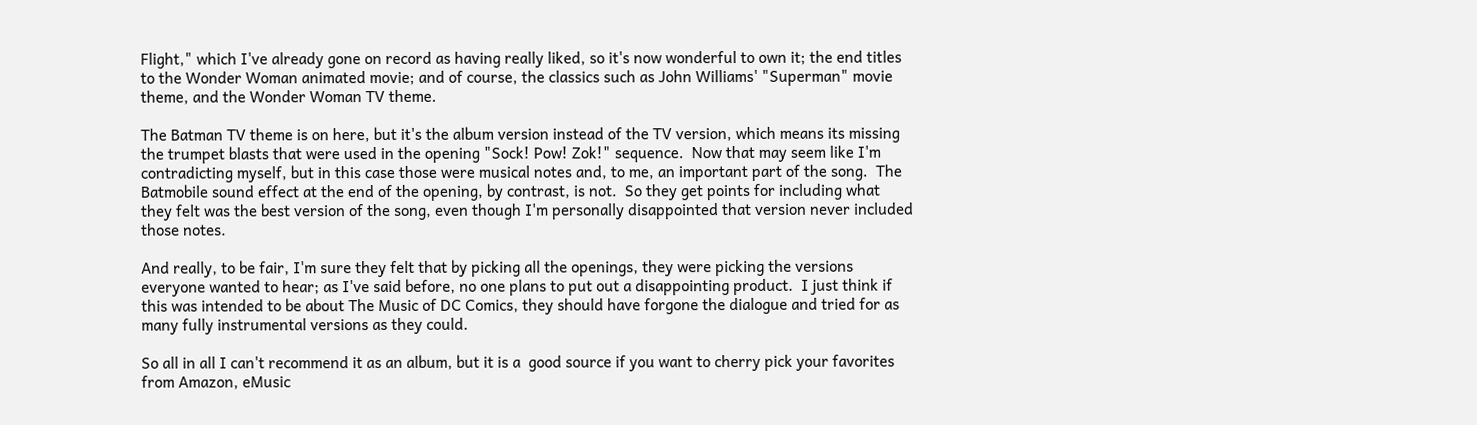Flight," which I've already gone on record as having really liked, so it's now wonderful to own it; the end titles to the Wonder Woman animated movie; and of course, the classics such as John Williams' "Superman" movie theme, and the Wonder Woman TV theme.

The Batman TV theme is on here, but it's the album version instead of the TV version, which means its missing the trumpet blasts that were used in the opening "Sock! Pow! Zok!" sequence.  Now that may seem like I'm contradicting myself, but in this case those were musical notes and, to me, an important part of the song.  The Batmobile sound effect at the end of the opening, by contrast, is not.  So they get points for including what they felt was the best version of the song, even though I'm personally disappointed that version never included those notes.

And really, to be fair, I'm sure they felt that by picking all the openings, they were picking the versions everyone wanted to hear; as I've said before, no one plans to put out a disappointing product.  I just think if this was intended to be about The Music of DC Comics, they should have forgone the dialogue and tried for as many fully instrumental versions as they could.

So all in all I can't recommend it as an album, but it is a  good source if you want to cherry pick your favorites from Amazon, eMusic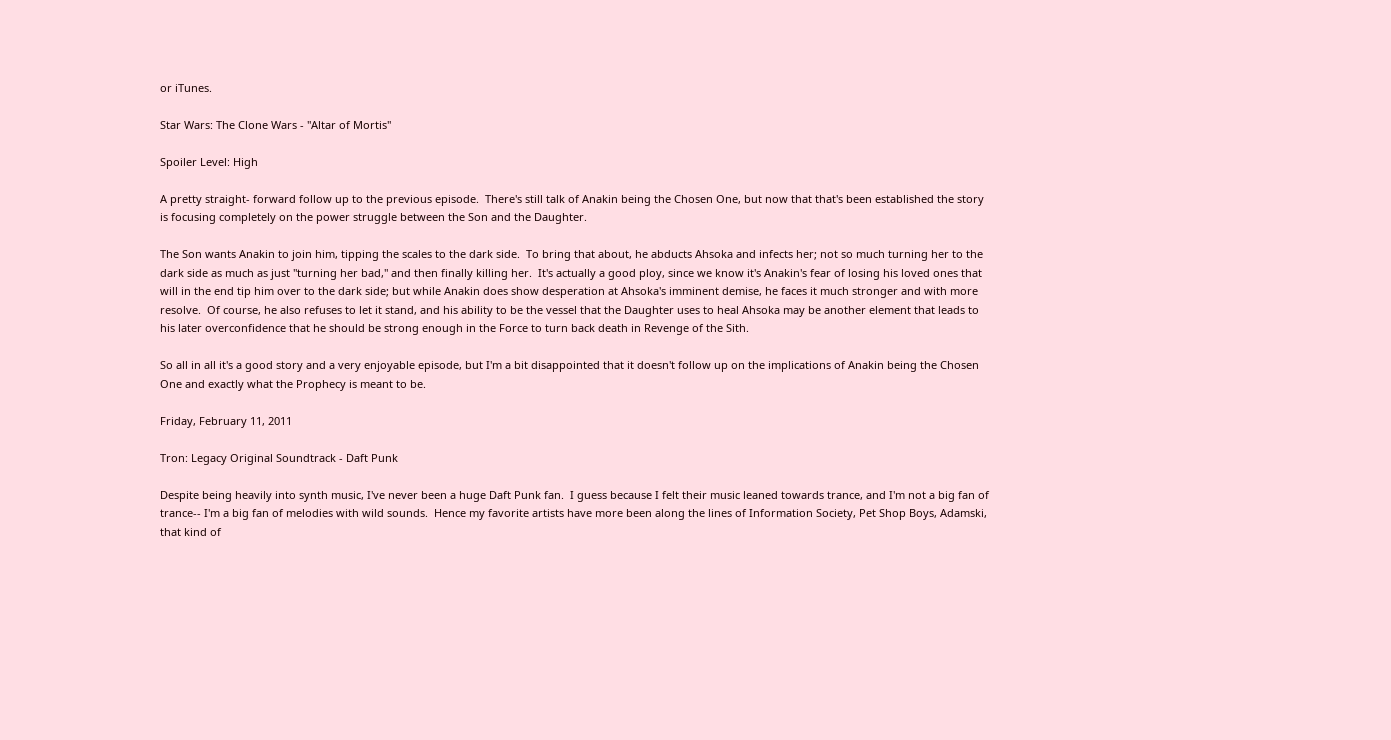or iTunes.

Star Wars: The Clone Wars - ''Altar of Mortis''

Spoiler Level: High

A pretty straight- forward follow up to the previous episode.  There's still talk of Anakin being the Chosen One, but now that that's been established the story is focusing completely on the power struggle between the Son and the Daughter.

The Son wants Anakin to join him, tipping the scales to the dark side.  To bring that about, he abducts Ahsoka and infects her; not so much turning her to the dark side as much as just "turning her bad," and then finally killing her.  It's actually a good ploy, since we know it's Anakin's fear of losing his loved ones that will in the end tip him over to the dark side; but while Anakin does show desperation at Ahsoka's imminent demise, he faces it much stronger and with more resolve.  Of course, he also refuses to let it stand, and his ability to be the vessel that the Daughter uses to heal Ahsoka may be another element that leads to his later overconfidence that he should be strong enough in the Force to turn back death in Revenge of the Sith.

So all in all it's a good story and a very enjoyable episode, but I'm a bit disappointed that it doesn't follow up on the implications of Anakin being the Chosen One and exactly what the Prophecy is meant to be.

Friday, February 11, 2011

Tron: Legacy Original Soundtrack - Daft Punk

Despite being heavily into synth music, I've never been a huge Daft Punk fan.  I guess because I felt their music leaned towards trance, and I'm not a big fan of trance-- I'm a big fan of melodies with wild sounds.  Hence my favorite artists have more been along the lines of Information Society, Pet Shop Boys, Adamski, that kind of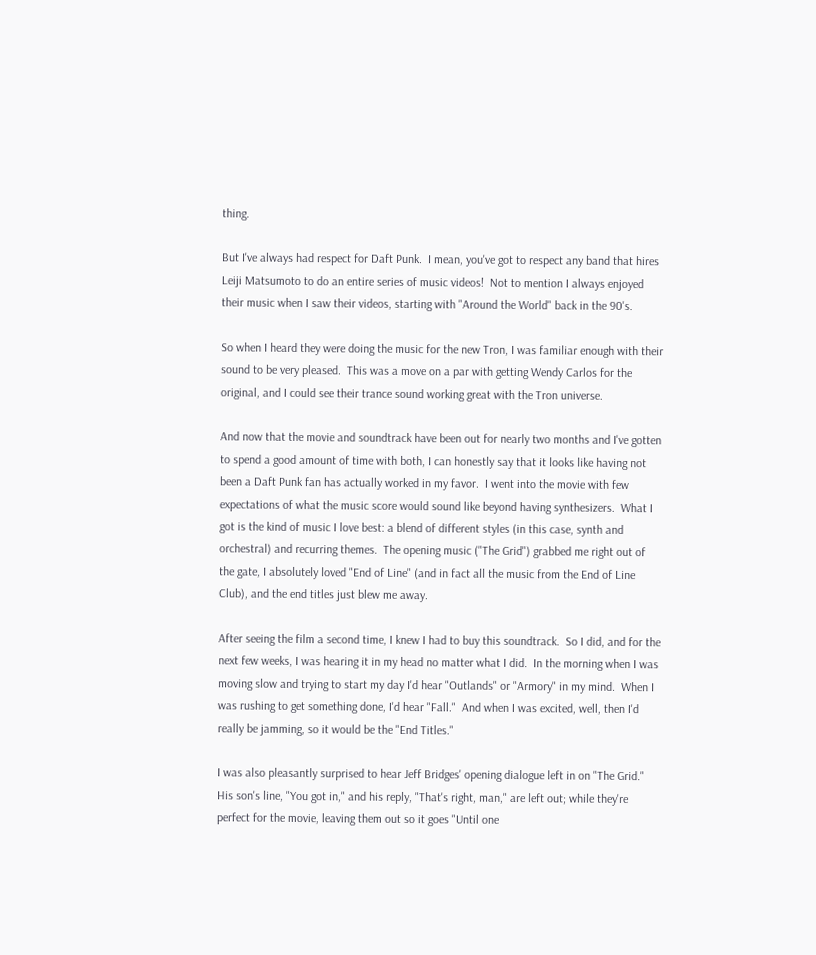thing.

But I've always had respect for Daft Punk.  I mean, you've got to respect any band that hires Leiji Matsumoto to do an entire series of music videos!  Not to mention I always enjoyed their music when I saw their videos, starting with "Around the World" back in the 90's.

So when I heard they were doing the music for the new Tron, I was familiar enough with their sound to be very pleased.  This was a move on a par with getting Wendy Carlos for the original, and I could see their trance sound working great with the Tron universe.

And now that the movie and soundtrack have been out for nearly two months and I've gotten to spend a good amount of time with both, I can honestly say that it looks like having not been a Daft Punk fan has actually worked in my favor.  I went into the movie with few expectations of what the music score would sound like beyond having synthesizers.  What I got is the kind of music I love best: a blend of different styles (in this case, synth and orchestral) and recurring themes.  The opening music ("The Grid") grabbed me right out of the gate, I absolutely loved "End of Line" (and in fact all the music from the End of Line Club), and the end titles just blew me away.

After seeing the film a second time, I knew I had to buy this soundtrack.  So I did, and for the next few weeks, I was hearing it in my head no matter what I did.  In the morning when I was moving slow and trying to start my day I'd hear "Outlands" or "Armory" in my mind.  When I was rushing to get something done, I'd hear "Fall."  And when I was excited, well, then I'd really be jamming, so it would be the "End Titles."

I was also pleasantly surprised to hear Jeff Bridges' opening dialogue left in on "The Grid." His son's line, "You got in," and his reply, "That's right, man," are left out; while they're perfect for the movie, leaving them out so it goes "Until one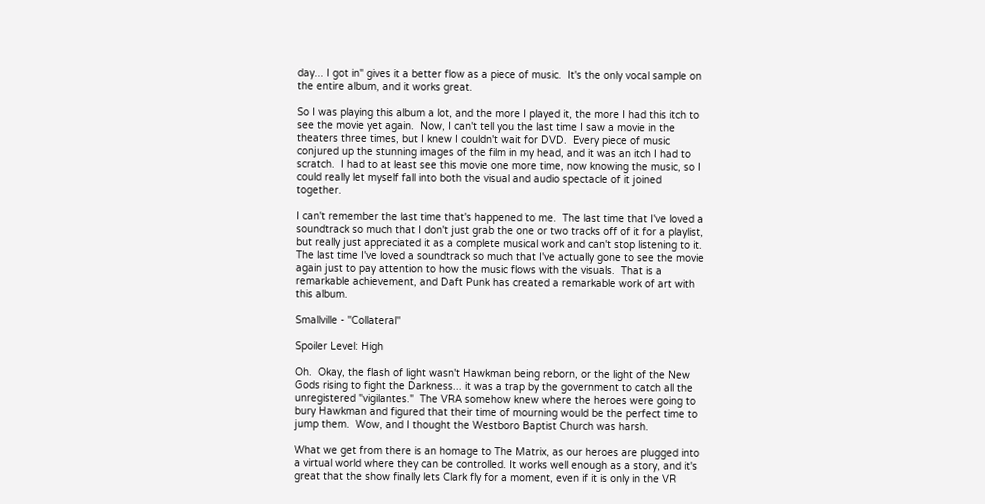day... I got in" gives it a better flow as a piece of music.  It's the only vocal sample on the entire album, and it works great.

So I was playing this album a lot, and the more I played it, the more I had this itch to see the movie yet again.  Now, I can't tell you the last time I saw a movie in the theaters three times, but I knew I couldn't wait for DVD.  Every piece of music conjured up the stunning images of the film in my head, and it was an itch I had to scratch.  I had to at least see this movie one more time, now knowing the music, so I could really let myself fall into both the visual and audio spectacle of it joined together.

I can't remember the last time that's happened to me.  The last time that I've loved a soundtrack so much that I don't just grab the one or two tracks off of it for a playlist, but really just appreciated it as a complete musical work and can't stop listening to it.  The last time I've loved a soundtrack so much that I've actually gone to see the movie again just to pay attention to how the music flows with the visuals.  That is a remarkable achievement, and Daft Punk has created a remarkable work of art with this album.

Smallville - ''Collateral''

Spoiler Level: High

Oh.  Okay, the flash of light wasn't Hawkman being reborn, or the light of the New Gods rising to fight the Darkness... it was a trap by the government to catch all the unregistered "vigilantes."  The VRA somehow knew where the heroes were going to bury Hawkman and figured that their time of mourning would be the perfect time to jump them.  Wow, and I thought the Westboro Baptist Church was harsh.

What we get from there is an homage to The Matrix, as our heroes are plugged into a virtual world where they can be controlled. It works well enough as a story, and it's great that the show finally lets Clark fly for a moment, even if it is only in the VR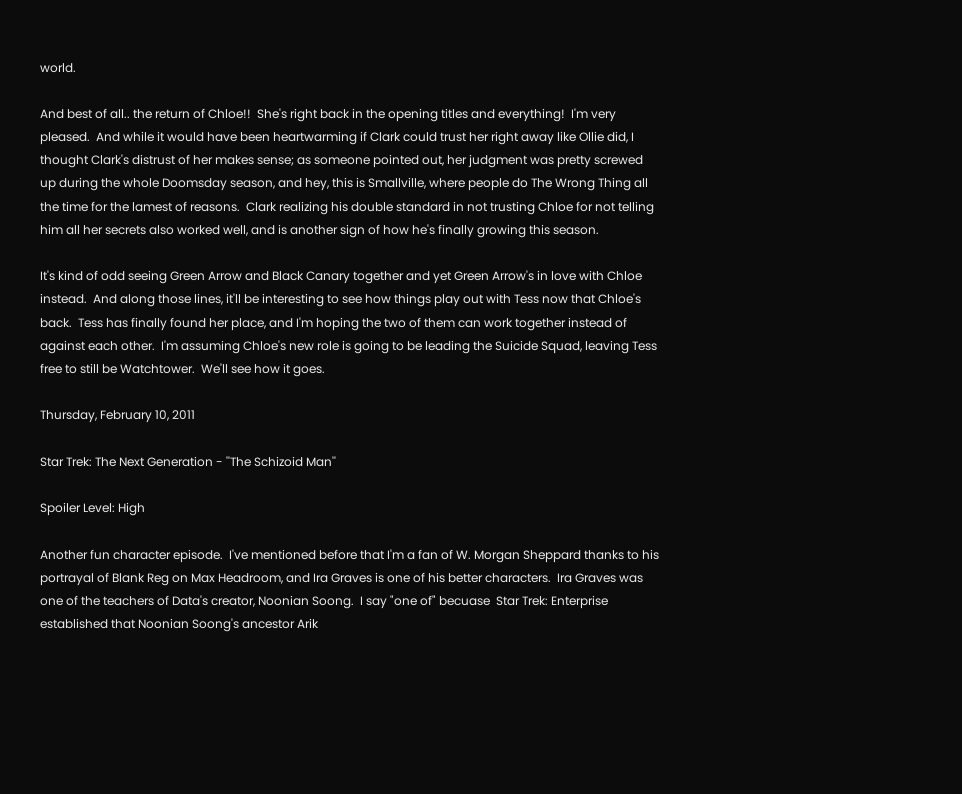world.

And best of all.. the return of Chloe!!  She's right back in the opening titles and everything!  I'm very pleased.  And while it would have been heartwarming if Clark could trust her right away like Ollie did, I thought Clark's distrust of her makes sense; as someone pointed out, her judgment was pretty screwed up during the whole Doomsday season, and hey, this is Smallville, where people do The Wrong Thing all the time for the lamest of reasons.  Clark realizing his double standard in not trusting Chloe for not telling him all her secrets also worked well, and is another sign of how he's finally growing this season.

It's kind of odd seeing Green Arrow and Black Canary together and yet Green Arrow's in love with Chloe instead.  And along those lines, it'll be interesting to see how things play out with Tess now that Chloe's back.  Tess has finally found her place, and I'm hoping the two of them can work together instead of against each other.  I'm assuming Chloe's new role is going to be leading the Suicide Squad, leaving Tess free to still be Watchtower.  We'll see how it goes.

Thursday, February 10, 2011

Star Trek: The Next Generation - ''The Schizoid Man''

Spoiler Level: High

Another fun character episode.  I've mentioned before that I'm a fan of W. Morgan Sheppard thanks to his portrayal of Blank Reg on Max Headroom, and Ira Graves is one of his better characters.  Ira Graves was one of the teachers of Data's creator, Noonian Soong.  I say "one of" becuase  Star Trek: Enterprise established that Noonian Soong's ancestor Arik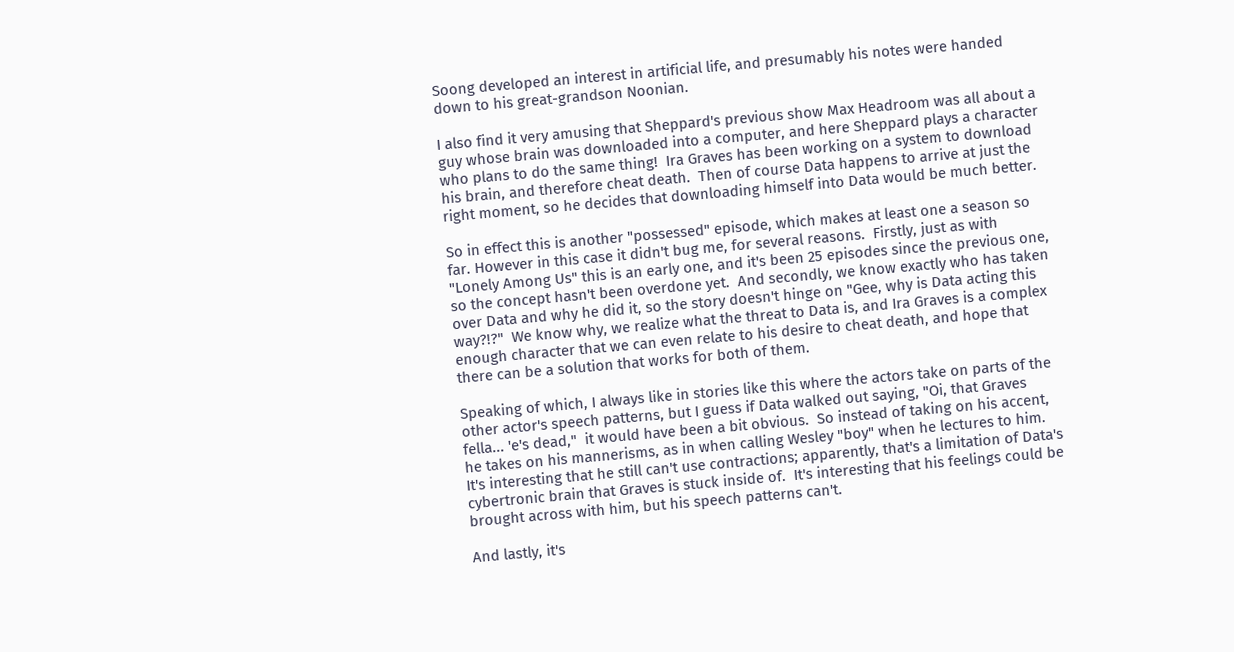Soong developed an interest in artificial life, and presumably his notes were handed down to his great-grandson Noonian.

I also find it very amusing that Sheppard's previous show Max Headroom was all about a guy whose brain was downloaded into a computer, and here Sheppard plays a character who plans to do the same thing!  Ira Graves has been working on a system to download his brain, and therefore cheat death.  Then of course Data happens to arrive at just the right moment, so he decides that downloading himself into Data would be much better.

So in effect this is another "possessed" episode, which makes at least one a season so far. However in this case it didn't bug me, for several reasons.  Firstly, just as with "Lonely Among Us" this is an early one, and it's been 25 episodes since the previous one, so the concept hasn't been overdone yet.  And secondly, we know exactly who has taken over Data and why he did it, so the story doesn't hinge on "Gee, why is Data acting this way?!?"  We know why, we realize what the threat to Data is, and Ira Graves is a complex enough character that we can even relate to his desire to cheat death, and hope that there can be a solution that works for both of them.

Speaking of which, I always like in stories like this where the actors take on parts of the other actor's speech patterns, but I guess if Data walked out saying, "Oi, that Graves fella... 'e's dead,"  it would have been a bit obvious.  So instead of taking on his accent, he takes on his mannerisms, as in when calling Wesley "boy" when he lectures to him.  It's interesting that he still can't use contractions; apparently, that's a limitation of Data's cybertronic brain that Graves is stuck inside of.  It's interesting that his feelings could be brought across with him, but his speech patterns can't.

And lastly, it's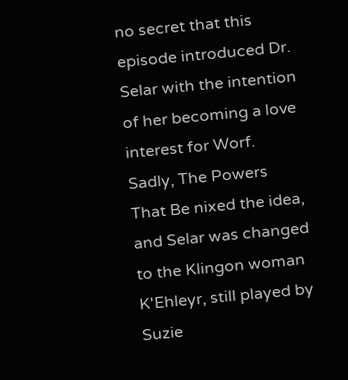no secret that this episode introduced Dr. Selar with the intention of her becoming a love interest for Worf.  Sadly, The Powers That Be nixed the idea, and Selar was changed to the Klingon woman K'Ehleyr, still played by Suzie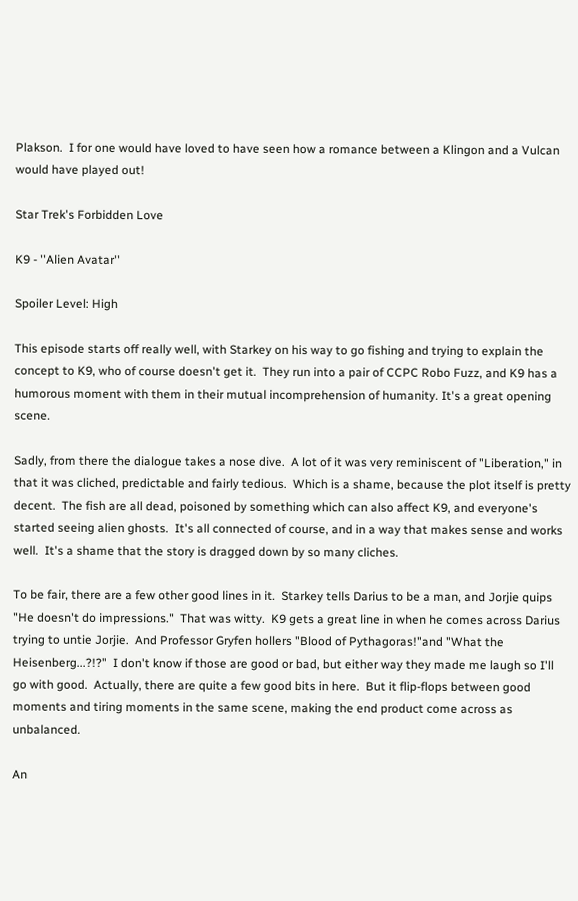Plakson.  I for one would have loved to have seen how a romance between a Klingon and a Vulcan would have played out!

Star Trek's Forbidden Love

K9 - ''Alien Avatar''

Spoiler Level: High

This episode starts off really well, with Starkey on his way to go fishing and trying to explain the concept to K9, who of course doesn't get it.  They run into a pair of CCPC Robo Fuzz, and K9 has a humorous moment with them in their mutual incomprehension of humanity. It's a great opening scene.

Sadly, from there the dialogue takes a nose dive.  A lot of it was very reminiscent of "Liberation," in that it was cliched, predictable and fairly tedious.  Which is a shame, because the plot itself is pretty decent.  The fish are all dead, poisoned by something which can also affect K9, and everyone's started seeing alien ghosts.  It's all connected of course, and in a way that makes sense and works well.  It's a shame that the story is dragged down by so many cliches.

To be fair, there are a few other good lines in it.  Starkey tells Darius to be a man, and Jorjie quips "He doesn't do impressions."  That was witty.  K9 gets a great line in when he comes across Darius trying to untie Jorjie.  And Professor Gryfen hollers "Blood of Pythagoras!"and "What the Heisenberg...?!?"  I don't know if those are good or bad, but either way they made me laugh so I'll go with good.  Actually, there are quite a few good bits in here.  But it flip-flops between good moments and tiring moments in the same scene, making the end product come across as unbalanced.

An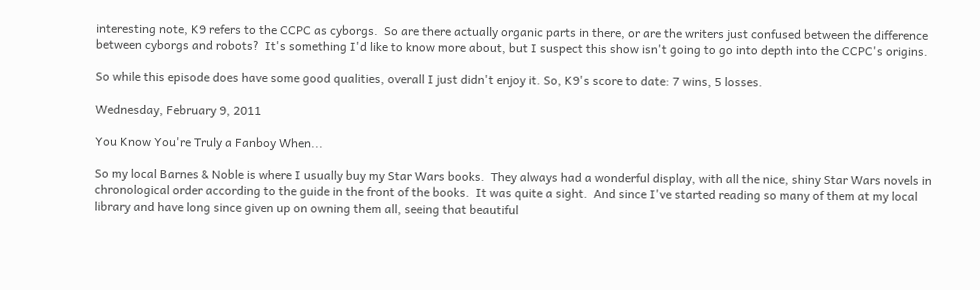interesting note, K9 refers to the CCPC as cyborgs.  So are there actually organic parts in there, or are the writers just confused between the difference between cyborgs and robots?  It's something I'd like to know more about, but I suspect this show isn't going to go into depth into the CCPC's origins.

So while this episode does have some good qualities, overall I just didn't enjoy it. So, K9's score to date: 7 wins, 5 losses.

Wednesday, February 9, 2011

You Know You're Truly a Fanboy When...

So my local Barnes & Noble is where I usually buy my Star Wars books.  They always had a wonderful display, with all the nice, shiny Star Wars novels in chronological order according to the guide in the front of the books.  It was quite a sight.  And since I've started reading so many of them at my local library and have long since given up on owning them all, seeing that beautiful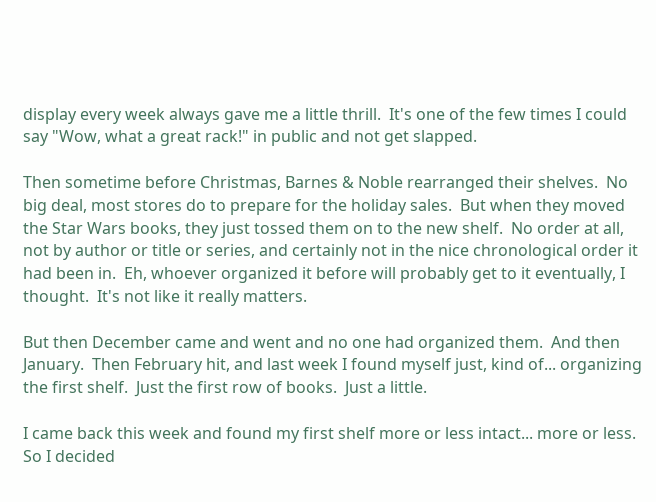display every week always gave me a little thrill.  It's one of the few times I could say "Wow, what a great rack!" in public and not get slapped.

Then sometime before Christmas, Barnes & Noble rearranged their shelves.  No big deal, most stores do to prepare for the holiday sales.  But when they moved the Star Wars books, they just tossed them on to the new shelf.  No order at all, not by author or title or series, and certainly not in the nice chronological order it had been in.  Eh, whoever organized it before will probably get to it eventually, I thought.  It's not like it really matters.

But then December came and went and no one had organized them.  And then January.  Then February hit, and last week I found myself just, kind of... organizing the first shelf.  Just the first row of books.  Just a little.

I came back this week and found my first shelf more or less intact... more or less.  So I decided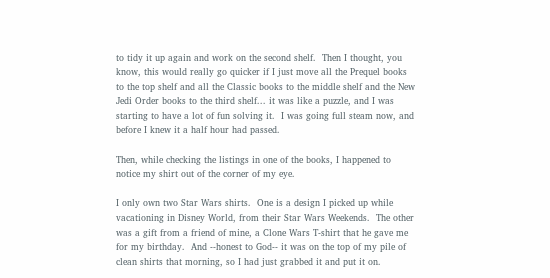to tidy it up again and work on the second shelf.  Then I thought, you know, this would really go quicker if I just move all the Prequel books to the top shelf and all the Classic books to the middle shelf and the New Jedi Order books to the third shelf... it was like a puzzle, and I was starting to have a lot of fun solving it.  I was going full steam now, and before I knew it a half hour had passed.

Then, while checking the listings in one of the books, I happened to notice my shirt out of the corner of my eye.

I only own two Star Wars shirts.  One is a design I picked up while vacationing in Disney World, from their Star Wars Weekends.  The other was a gift from a friend of mine, a Clone Wars T-shirt that he gave me for my birthday.  And --honest to God-- it was on the top of my pile of clean shirts that morning, so I had just grabbed it and put it on.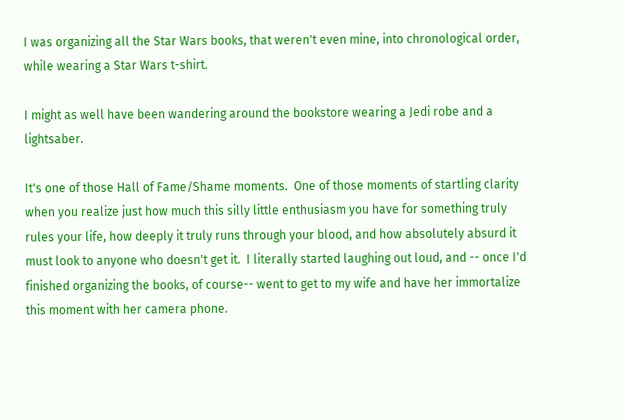I was organizing all the Star Wars books, that weren't even mine, into chronological order, while wearing a Star Wars t-shirt.

I might as well have been wandering around the bookstore wearing a Jedi robe and a lightsaber.

It's one of those Hall of Fame/Shame moments.  One of those moments of startling clarity when you realize just how much this silly little enthusiasm you have for something truly rules your life, how deeply it truly runs through your blood, and how absolutely absurd it must look to anyone who doesn't get it.  I literally started laughing out loud, and -- once I'd finished organizing the books, of course-- went to get to my wife and have her immortalize this moment with her camera phone.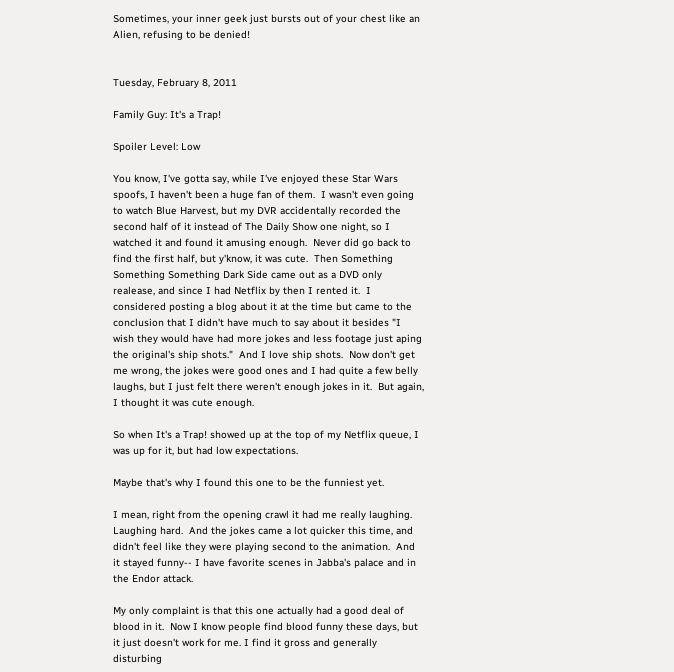Sometimes, your inner geek just bursts out of your chest like an Alien, refusing to be denied!


Tuesday, February 8, 2011

Family Guy: It's a Trap!

Spoiler Level: Low

You know, I've gotta say, while I've enjoyed these Star Wars spoofs, I haven't been a huge fan of them.  I wasn't even going to watch Blue Harvest, but my DVR accidentally recorded the second half of it instead of The Daily Show one night, so I watched it and found it amusing enough.  Never did go back to find the first half, but y'know, it was cute.  Then Something Something Something Dark Side came out as a DVD only realease, and since I had Netflix by then I rented it.  I considered posting a blog about it at the time but came to the conclusion that I didn't have much to say about it besides "I wish they would have had more jokes and less footage just aping the original's ship shots."  And I love ship shots.  Now don't get me wrong, the jokes were good ones and I had quite a few belly laughs, but I just felt there weren't enough jokes in it.  But again, I thought it was cute enough.

So when It's a Trap! showed up at the top of my Netflix queue, I was up for it, but had low expectations.

Maybe that's why I found this one to be the funniest yet.

I mean, right from the opening crawl it had me really laughing.  Laughing hard.  And the jokes came a lot quicker this time, and didn't feel like they were playing second to the animation.  And it stayed funny-- I have favorite scenes in Jabba's palace and in the Endor attack.

My only complaint is that this one actually had a good deal of blood in it.  Now I know people find blood funny these days, but it just doesn't work for me. I find it gross and generally disturbing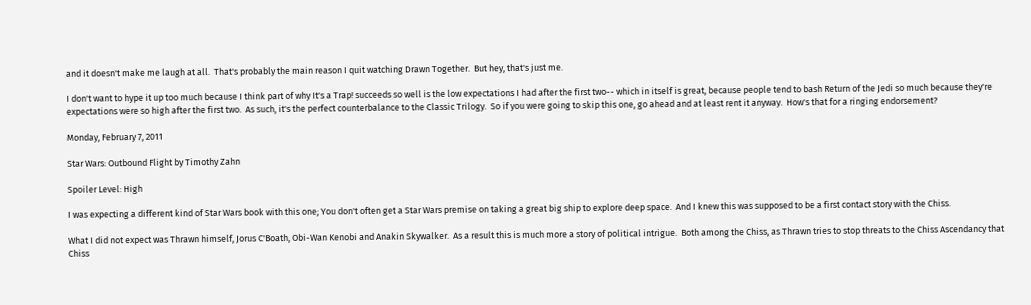and it doesn't make me laugh at all.  That's probably the main reason I quit watching Drawn Together.  But hey, that's just me.

I don't want to hype it up too much because I think part of why It's a Trap! succeeds so well is the low expectations I had after the first two-- which in itself is great, because people tend to bash Return of the Jedi so much because they're expectations were so high after the first two.  As such, it's the perfect counterbalance to the Classic Trilogy.  So if you were going to skip this one, go ahead and at least rent it anyway.  How's that for a ringing endorsement?

Monday, February 7, 2011

Star Wars: Outbound Flight by Timothy Zahn

Spoiler Level: High

I was expecting a different kind of Star Wars book with this one; You don't often get a Star Wars premise on taking a great big ship to explore deep space.  And I knew this was supposed to be a first contact story with the Chiss.

What I did not expect was Thrawn himself, Jorus C'Boath, Obi-Wan Kenobi and Anakin Skywalker.  As a result this is much more a story of political intrigue.  Both among the Chiss, as Thrawn tries to stop threats to the Chiss Ascendancy that Chiss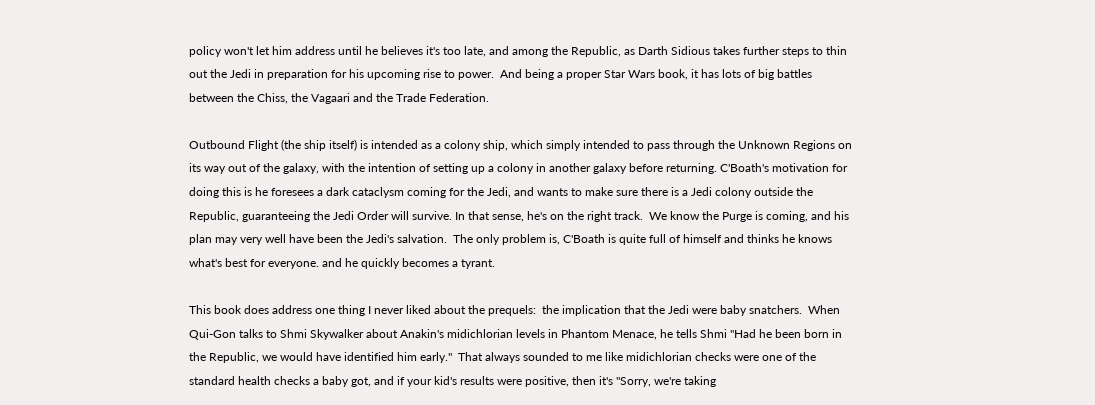policy won't let him address until he believes it's too late, and among the Republic, as Darth Sidious takes further steps to thin out the Jedi in preparation for his upcoming rise to power.  And being a proper Star Wars book, it has lots of big battles between the Chiss, the Vagaari and the Trade Federation.

Outbound Flight (the ship itself) is intended as a colony ship, which simply intended to pass through the Unknown Regions on its way out of the galaxy, with the intention of setting up a colony in another galaxy before returning. C'Boath's motivation for doing this is he foresees a dark cataclysm coming for the Jedi, and wants to make sure there is a Jedi colony outside the Republic, guaranteeing the Jedi Order will survive. In that sense, he's on the right track.  We know the Purge is coming, and his plan may very well have been the Jedi's salvation.  The only problem is, C'Boath is quite full of himself and thinks he knows what's best for everyone. and he quickly becomes a tyrant.

This book does address one thing I never liked about the prequels:  the implication that the Jedi were baby snatchers.  When Qui-Gon talks to Shmi Skywalker about Anakin's midichlorian levels in Phantom Menace, he tells Shmi "Had he been born in the Republic, we would have identified him early."  That always sounded to me like midichlorian checks were one of the standard health checks a baby got, and if your kid's results were positive, then it's "Sorry, we're taking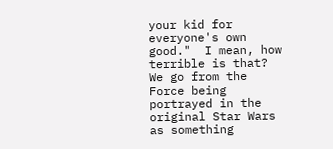your kid for everyone's own good."  I mean, how terrible is that?  We go from the Force being portrayed in the original Star Wars as something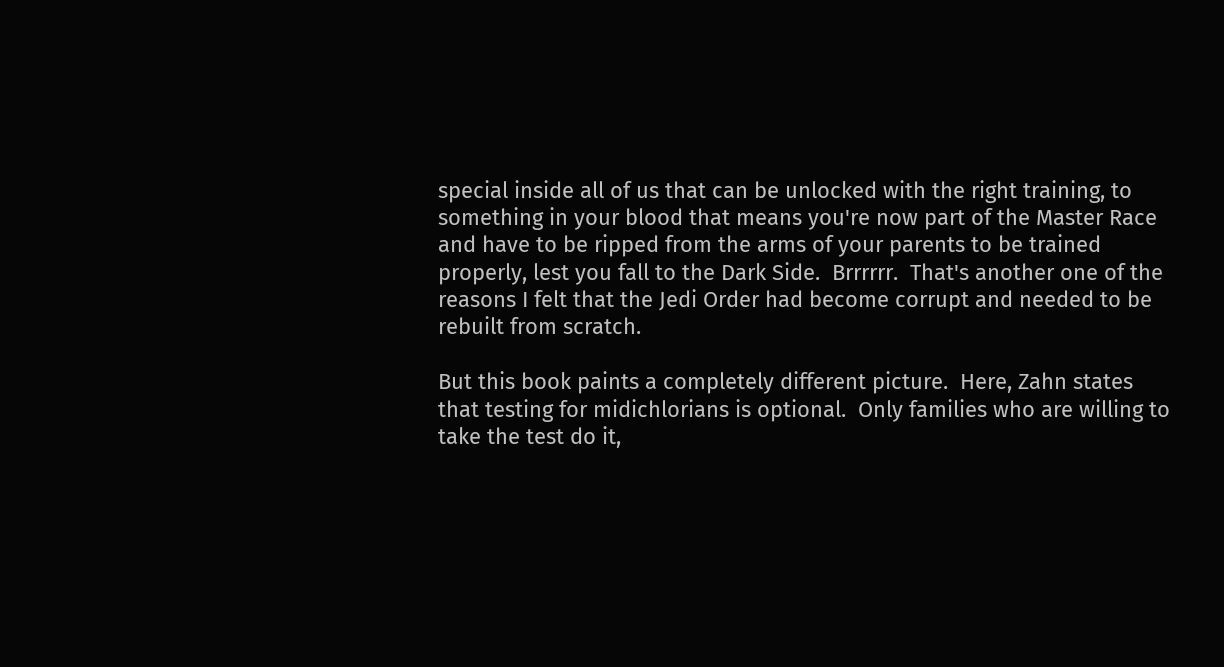special inside all of us that can be unlocked with the right training, to something in your blood that means you're now part of the Master Race and have to be ripped from the arms of your parents to be trained properly, lest you fall to the Dark Side.  Brrrrrr.  That's another one of the reasons I felt that the Jedi Order had become corrupt and needed to be rebuilt from scratch.

But this book paints a completely different picture.  Here, Zahn states that testing for midichlorians is optional.  Only families who are willing to take the test do it,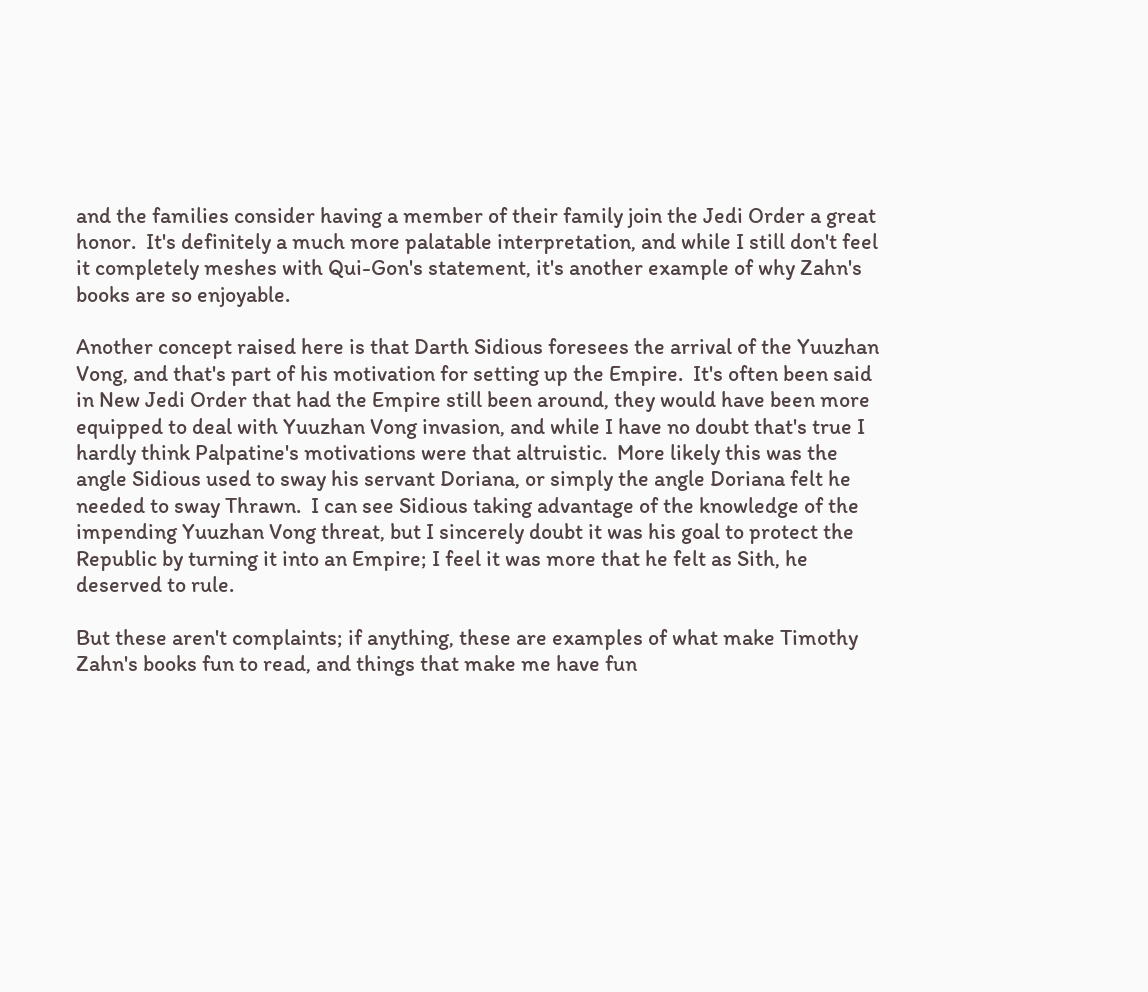and the families consider having a member of their family join the Jedi Order a great honor.  It's definitely a much more palatable interpretation, and while I still don't feel it completely meshes with Qui-Gon's statement, it's another example of why Zahn's books are so enjoyable.

Another concept raised here is that Darth Sidious foresees the arrival of the Yuuzhan Vong, and that's part of his motivation for setting up the Empire.  It's often been said in New Jedi Order that had the Empire still been around, they would have been more equipped to deal with Yuuzhan Vong invasion, and while I have no doubt that's true I hardly think Palpatine's motivations were that altruistic.  More likely this was the angle Sidious used to sway his servant Doriana, or simply the angle Doriana felt he needed to sway Thrawn.  I can see Sidious taking advantage of the knowledge of the impending Yuuzhan Vong threat, but I sincerely doubt it was his goal to protect the Republic by turning it into an Empire; I feel it was more that he felt as Sith, he deserved to rule.

But these aren't complaints; if anything, these are examples of what make Timothy Zahn's books fun to read, and things that make me have fun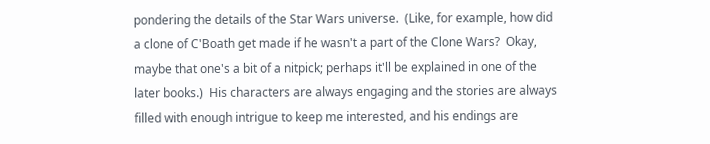pondering the details of the Star Wars universe.  (Like, for example, how did a clone of C'Boath get made if he wasn't a part of the Clone Wars?  Okay, maybe that one's a bit of a nitpick; perhaps it'll be explained in one of the later books.)  His characters are always engaging and the stories are always filled with enough intrigue to keep me interested, and his endings are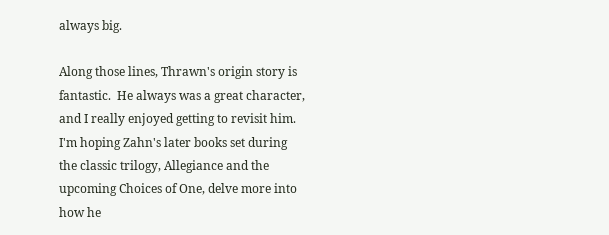always big.

Along those lines, Thrawn's origin story is fantastic.  He always was a great character, and I really enjoyed getting to revisit him.  I'm hoping Zahn's later books set during the classic trilogy, Allegiance and the upcoming Choices of One, delve more into how he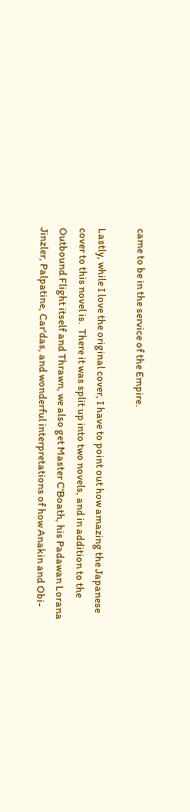came to be in the service of the Empire.

Lastly, while I love the original cover, I have to point out how amazing the Japanese cover to this novel is.  There it was split up into two novels, and in addition to the Outbound Flight itself and Thrawn, we also get Master C'Boath, his Padawan Lorana Jinzler, Palpatine, Car'das, and wonderful interpretations of how Anakin and Obi-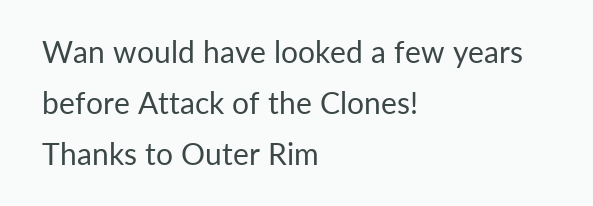Wan would have looked a few years before Attack of the Clones!  Thanks to Outer Rim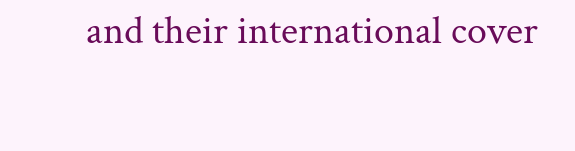and their international cover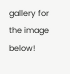gallery for the image below!